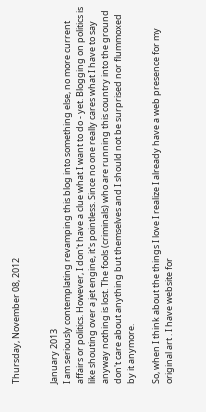Thursday, November 08, 2012


January 2013
I am seriously contemplating revamping this blog into something else, no more current affairs or politics. However, I don't have a clue what I want to do - yet. Blogging on politics is like shouting over a jet engine, it's pointless. Since no one really cares what I have to say anyway nothing is lost. The fools (criminals) who are running this country into the ground don't care about anything but themselves and I should not be surprised nor flummoxed by it anymore.

So, when I think about the things I love I realize I already have a web presence for my original art . I have website for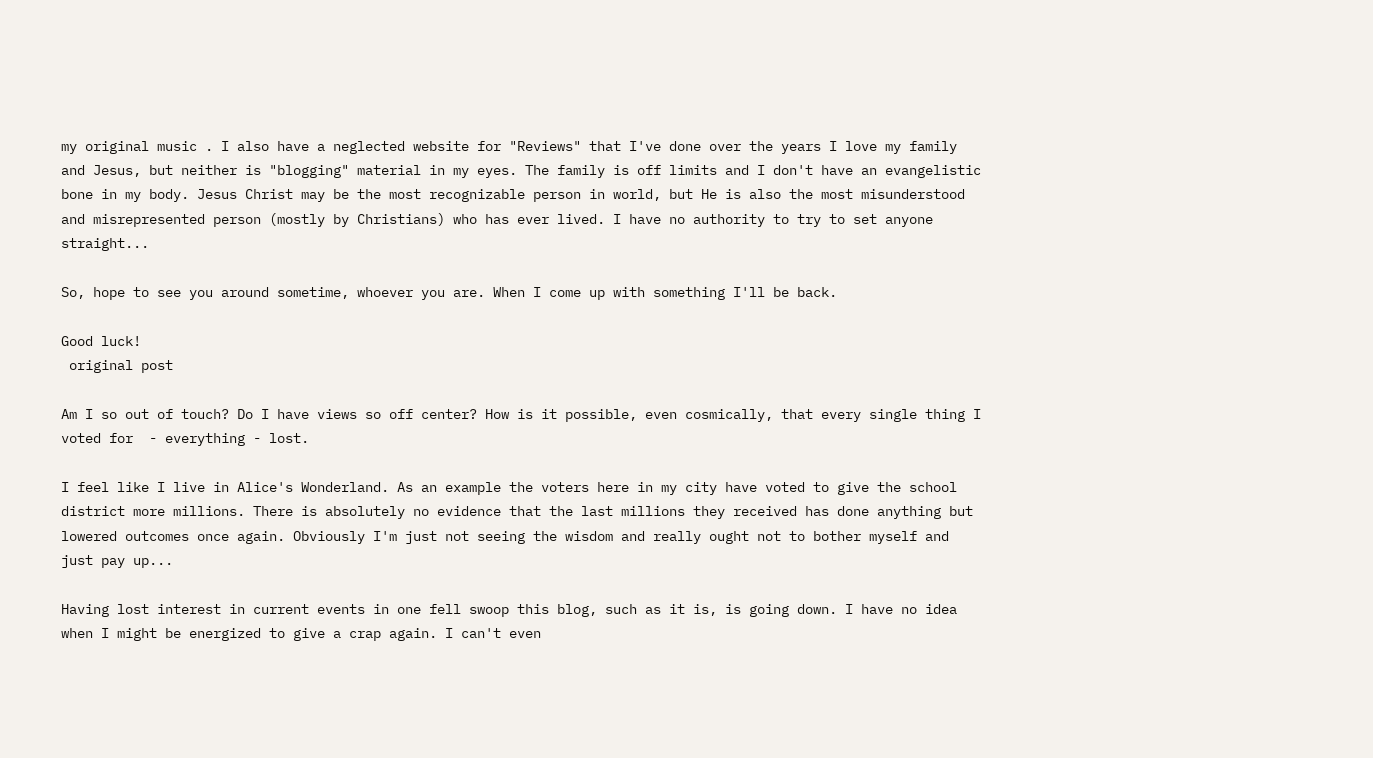my original music . I also have a neglected website for "Reviews" that I've done over the years I love my family and Jesus, but neither is "blogging" material in my eyes. The family is off limits and I don't have an evangelistic bone in my body. Jesus Christ may be the most recognizable person in world, but He is also the most misunderstood and misrepresented person (mostly by Christians) who has ever lived. I have no authority to try to set anyone straight...

So, hope to see you around sometime, whoever you are. When I come up with something I'll be back.

Good luck!
 original post

Am I so out of touch? Do I have views so off center? How is it possible, even cosmically, that every single thing I voted for  - everything - lost.

I feel like I live in Alice's Wonderland. As an example the voters here in my city have voted to give the school district more millions. There is absolutely no evidence that the last millions they received has done anything but lowered outcomes once again. Obviously I'm just not seeing the wisdom and really ought not to bother myself and just pay up...

Having lost interest in current events in one fell swoop this blog, such as it is, is going down. I have no idea when I might be energized to give a crap again. I can't even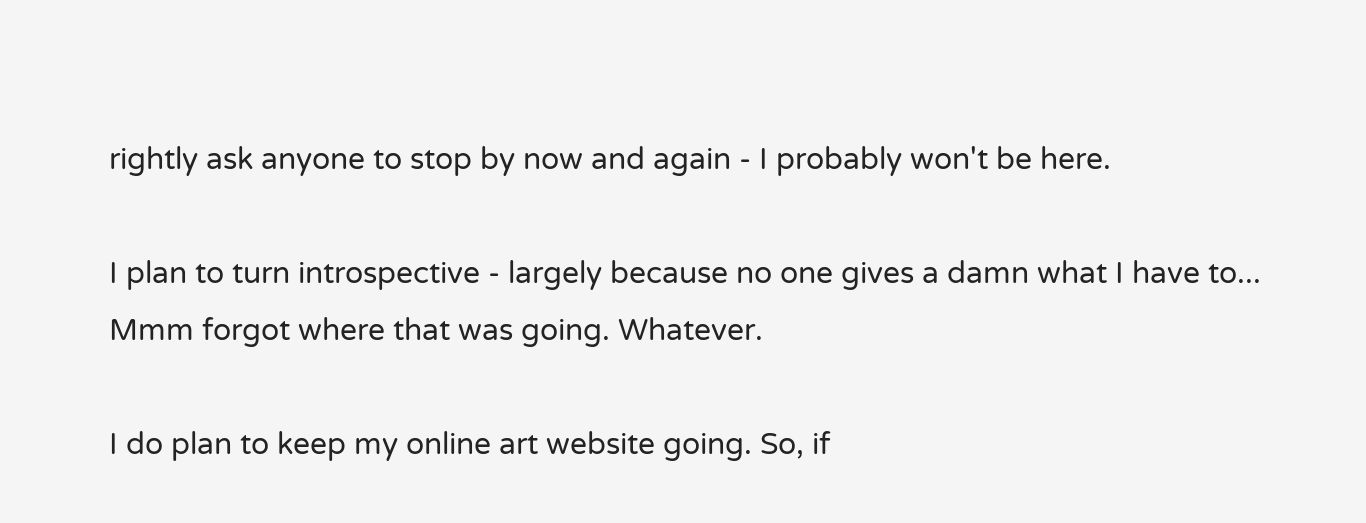rightly ask anyone to stop by now and again - I probably won't be here.

I plan to turn introspective - largely because no one gives a damn what I have to... Mmm forgot where that was going. Whatever.

I do plan to keep my online art website going. So, if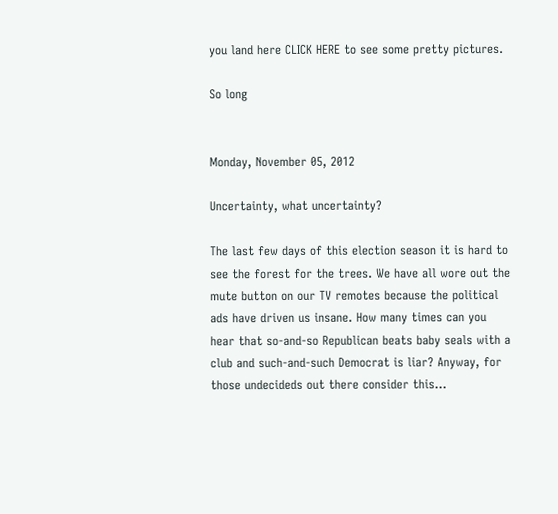you land here CLICK HERE to see some pretty pictures.

So long


Monday, November 05, 2012

Uncertainty, what uncertainty?

The last few days of this election season it is hard to see the forest for the trees. We have all wore out the mute button on our TV remotes because the political ads have driven us insane. How many times can you hear that so-and-so Republican beats baby seals with a club and such-and-such Democrat is liar? Anyway, for those undecideds out there consider this...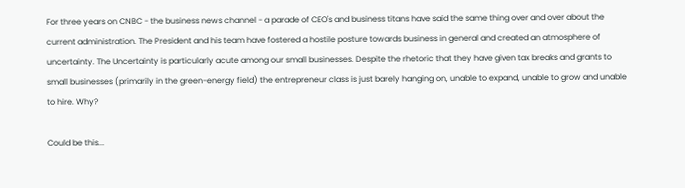For three years on CNBC - the business news channel - a parade of CEO's and business titans have said the same thing over and over about the current administration. The President and his team have fostered a hostile posture towards business in general and created an atmosphere of uncertainty. The Uncertainty is particularly acute among our small businesses. Despite the rhetoric that they have given tax breaks and grants to small businesses (primarily in the green-energy field) the entrepreneur class is just barely hanging on, unable to expand, unable to grow and unable to hire. Why?

Could be this...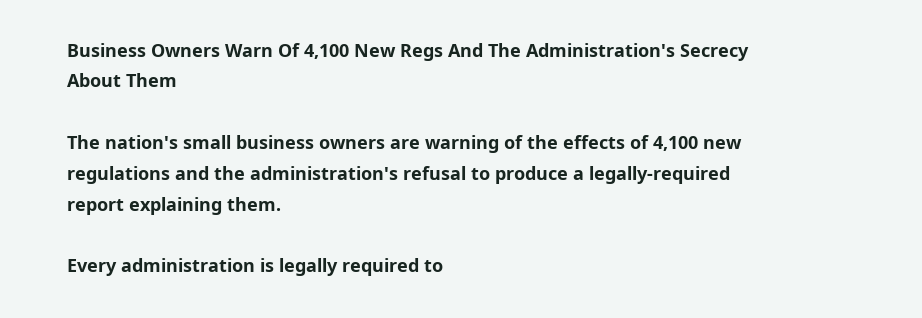Business Owners Warn Of 4,100 New Regs And The Administration's Secrecy About Them

The nation's small business owners are warning of the effects of 4,100 new regulations and the administration's refusal to produce a legally-required report explaining them.

Every administration is legally required to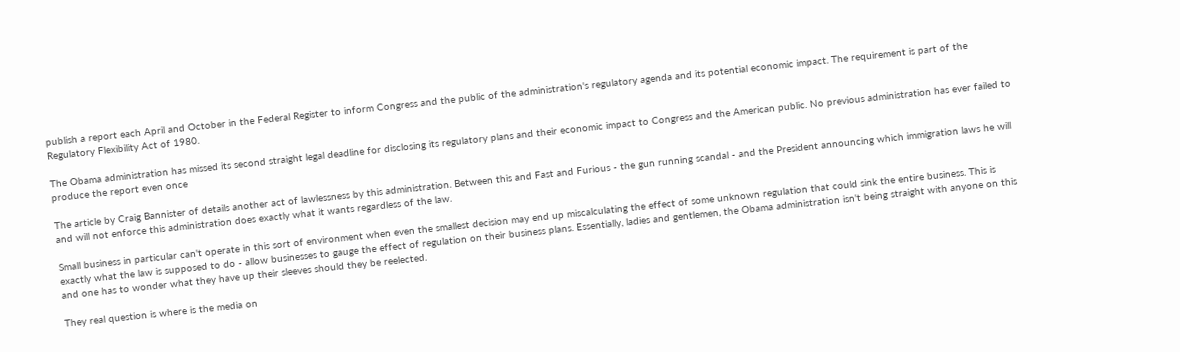publish a report each April and October in the Federal Register to inform Congress and the public of the administration's regulatory agenda and its potential economic impact. The requirement is part of the Regulatory Flexibility Act of 1980.

The Obama administration has missed its second straight legal deadline for disclosing its regulatory plans and their economic impact to Congress and the American public. No previous administration has ever failed to produce the report even once

The article by Craig Bannister of details another act of lawlessness by this administration. Between this and Fast and Furious - the gun running scandal - and the President announcing which immigration laws he will and will not enforce this administration does exactly what it wants regardless of the law.

Small business in particular can't operate in this sort of environment when even the smallest decision may end up miscalculating the effect of some unknown regulation that could sink the entire business. This is exactly what the law is supposed to do - allow businesses to gauge the effect of regulation on their business plans. Essentially, ladies and gentlemen, the Obama administration isn't being straight with anyone on this and one has to wonder what they have up their sleeves should they be reelected.

They real question is where is the media on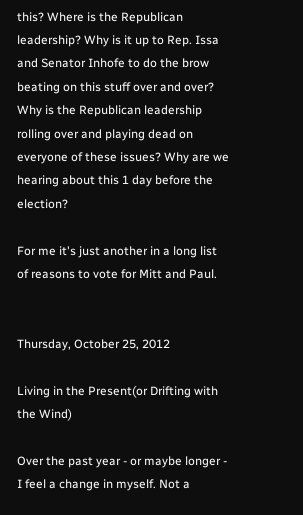this? Where is the Republican leadership? Why is it up to Rep. Issa and Senator Inhofe to do the brow beating on this stuff over and over? Why is the Republican leadership rolling over and playing dead on everyone of these issues? Why are we hearing about this 1 day before the election?

For me it's just another in a long list of reasons to vote for Mitt and Paul.


Thursday, October 25, 2012

Living in the Present(or Drifting with the Wind)

Over the past year - or maybe longer - I feel a change in myself. Not a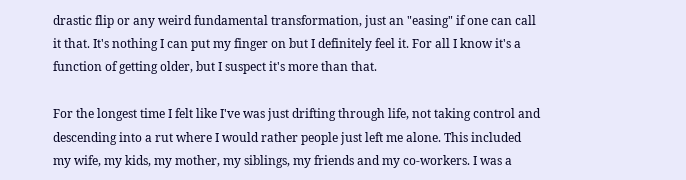drastic flip or any weird fundamental transformation, just an "easing" if one can call it that. It's nothing I can put my finger on but I definitely feel it. For all I know it's a function of getting older, but I suspect it's more than that.

For the longest time I felt like I've was just drifting through life, not taking control and descending into a rut where I would rather people just left me alone. This included my wife, my kids, my mother, my siblings, my friends and my co-workers. I was a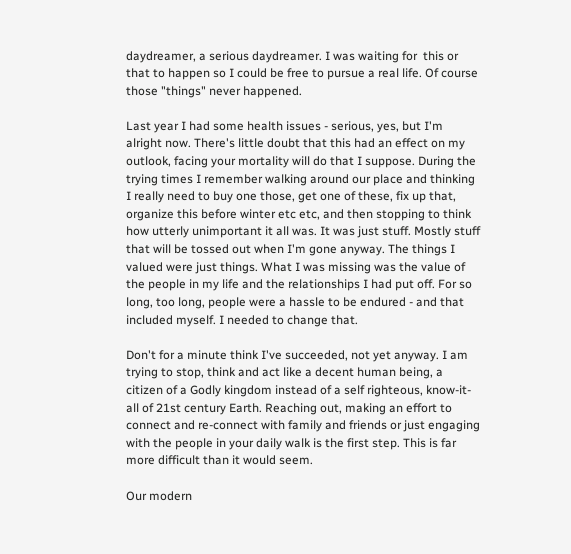daydreamer, a serious daydreamer. I was waiting for  this or that to happen so I could be free to pursue a real life. Of course those "things" never happened.

Last year I had some health issues - serious, yes, but I'm alright now. There's little doubt that this had an effect on my outlook, facing your mortality will do that I suppose. During the trying times I remember walking around our place and thinking I really need to buy one those, get one of these, fix up that, organize this before winter etc etc, and then stopping to think how utterly unimportant it all was. It was just stuff. Mostly stuff that will be tossed out when I'm gone anyway. The things I valued were just things. What I was missing was the value of the people in my life and the relationships I had put off. For so long, too long, people were a hassle to be endured - and that included myself. I needed to change that.

Don't for a minute think I've succeeded, not yet anyway. I am trying to stop, think and act like a decent human being, a citizen of a Godly kingdom instead of a self righteous, know-it-all of 21st century Earth. Reaching out, making an effort to connect and re-connect with family and friends or just engaging with the people in your daily walk is the first step. This is far more difficult than it would seem.

Our modern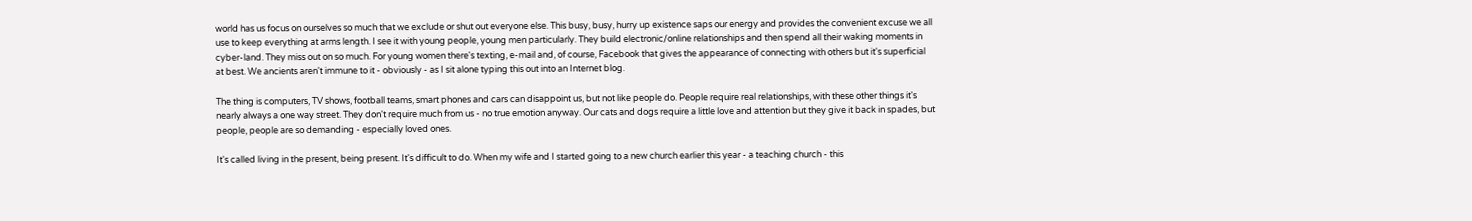world has us focus on ourselves so much that we exclude or shut out everyone else. This busy, busy, hurry up existence saps our energy and provides the convenient excuse we all use to keep everything at arms length. I see it with young people, young men particularly. They build electronic/online relationships and then spend all their waking moments in cyber-land. They miss out on so much. For young women there's texting, e-mail and, of course, Facebook that gives the appearance of connecting with others but it's superficial at best. We ancients aren't immune to it - obviously - as I sit alone typing this out into an Internet blog.

The thing is computers, TV shows, football teams, smart phones and cars can disappoint us, but not like people do. People require real relationships, with these other things it's nearly always a one way street. They don't require much from us - no true emotion anyway. Our cats and dogs require a little love and attention but they give it back in spades, but people, people are so demanding - especially loved ones.

It's called living in the present, being present. It's difficult to do. When my wife and I started going to a new church earlier this year - a teaching church - this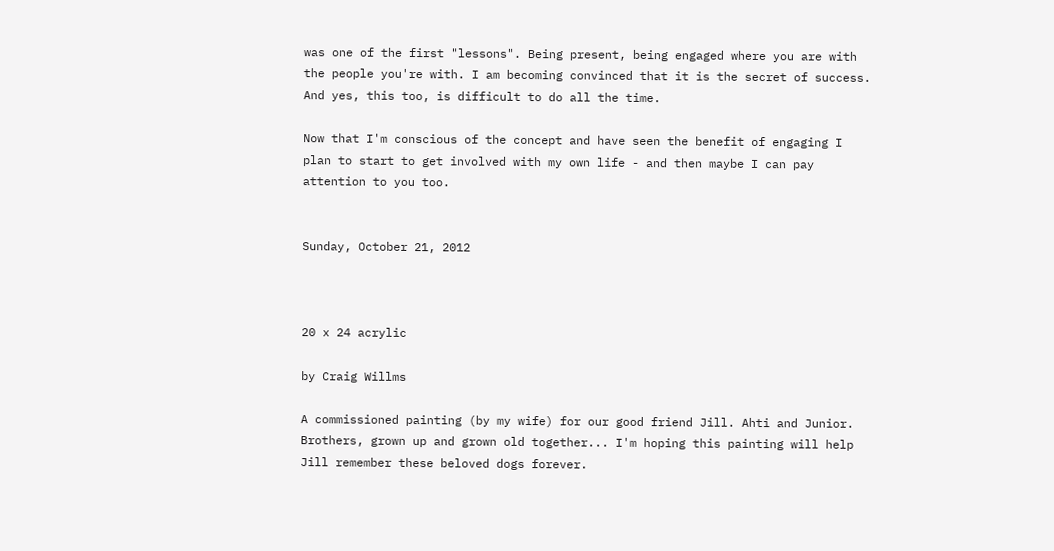was one of the first "lessons". Being present, being engaged where you are with the people you're with. I am becoming convinced that it is the secret of success. And yes, this too, is difficult to do all the time.

Now that I'm conscious of the concept and have seen the benefit of engaging I plan to start to get involved with my own life - and then maybe I can pay attention to you too.


Sunday, October 21, 2012



20 x 24 acrylic

by Craig Willms

A commissioned painting (by my wife) for our good friend Jill. Ahti and Junior. Brothers, grown up and grown old together... I'm hoping this painting will help Jill remember these beloved dogs forever.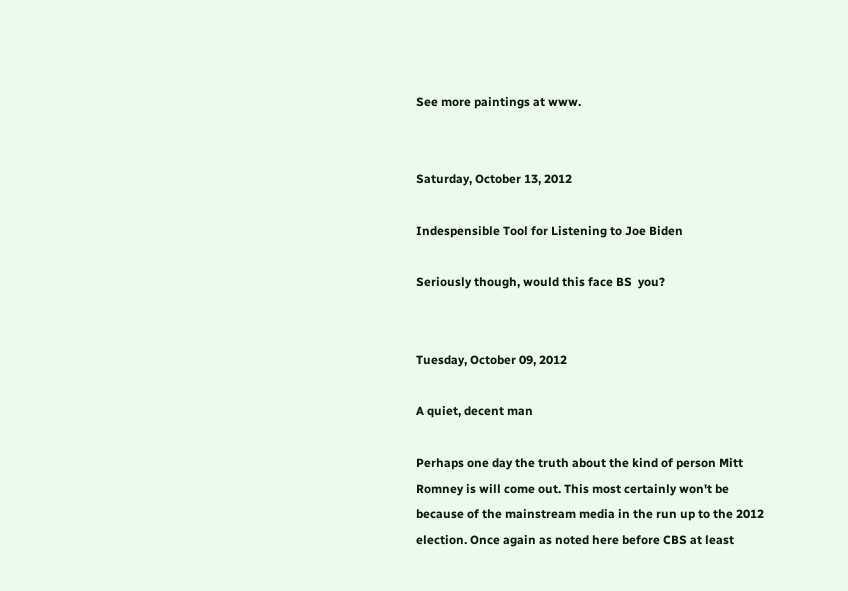See more paintings at www.


Saturday, October 13, 2012

Indespensible Tool for Listening to Joe Biden

Seriously though, would this face BS  you?


Tuesday, October 09, 2012

A quiet, decent man

Perhaps one day the truth about the kind of person Mitt Romney is will come out. This most certainly won't be because of the mainstream media in the run up to the 2012 election. Once again as noted here before CBS at least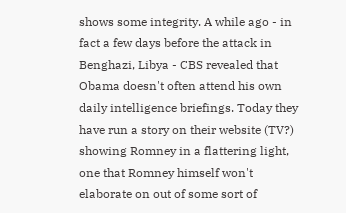shows some integrity. A while ago - in fact a few days before the attack in Benghazi, Libya - CBS revealed that Obama doesn't often attend his own daily intelligence briefings. Today they have run a story on their website (TV?) showing Romney in a flattering light, one that Romney himself won't elaborate on out of some sort of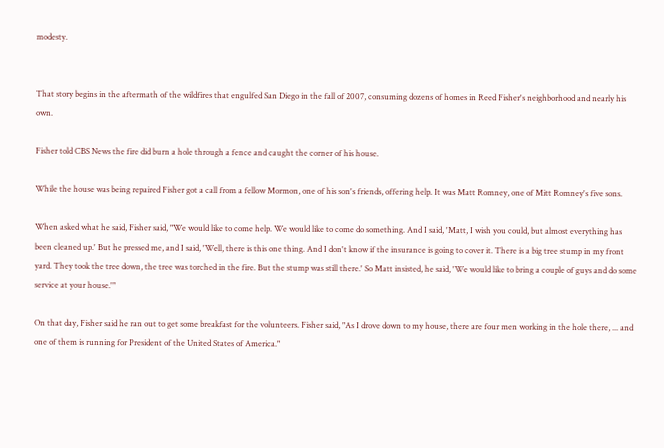modesty.


That story begins in the aftermath of the wildfires that engulfed San Diego in the fall of 2007, consuming dozens of homes in Reed Fisher's neighborhood and nearly his own.

Fisher told CBS News the fire did burn a hole through a fence and caught the corner of his house.

While the house was being repaired Fisher got a call from a fellow Mormon, one of his son's friends, offering help. It was Matt Romney, one of Mitt Romney's five sons.

When asked what he said, Fisher said, "We would like to come help. We would like to come do something. And I said, 'Matt, I wish you could, but almost everything has been cleaned up.' But he pressed me, and I said, 'Well, there is this one thing. And I don't know if the insurance is going to cover it. There is a big tree stump in my front yard. They took the tree down, the tree was torched in the fire. But the stump was still there.' So Matt insisted, he said, 'We would like to bring a couple of guys and do some service at your house.'"

On that day, Fisher said he ran out to get some breakfast for the volunteers. Fisher said, "As I drove down to my house, there are four men working in the hole there, ... and one of them is running for President of the United States of America."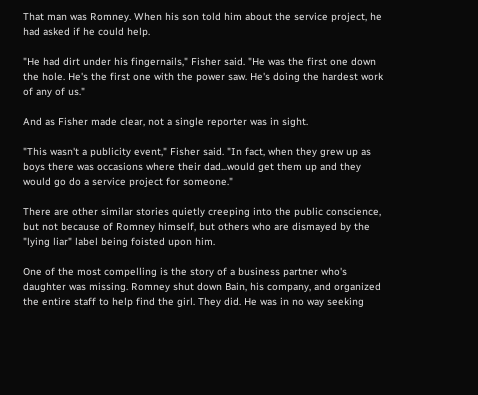That man was Romney. When his son told him about the service project, he had asked if he could help.

"He had dirt under his fingernails," Fisher said. "He was the first one down the hole. He's the first one with the power saw. He's doing the hardest work of any of us."

And as Fisher made clear, not a single reporter was in sight.

"This wasn't a publicity event," Fisher said. "In fact, when they grew up as boys there was occasions where their dad...would get them up and they would go do a service project for someone."

There are other similar stories quietly creeping into the public conscience, but not because of Romney himself, but others who are dismayed by the "lying liar" label being foisted upon him.

One of the most compelling is the story of a business partner who's daughter was missing. Romney shut down Bain, his company, and organized the entire staff to help find the girl. They did. He was in no way seeking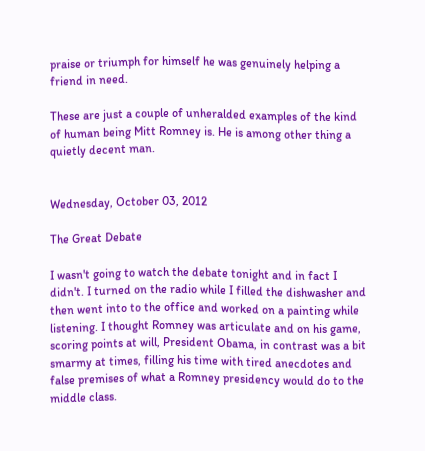praise or triumph for himself he was genuinely helping a friend in need.

These are just a couple of unheralded examples of the kind of human being Mitt Romney is. He is among other thing a quietly decent man.


Wednesday, October 03, 2012

The Great Debate

I wasn't going to watch the debate tonight and in fact I didn't. I turned on the radio while I filled the dishwasher and then went into to the office and worked on a painting while listening. I thought Romney was articulate and on his game, scoring points at will, President Obama, in contrast was a bit smarmy at times, filling his time with tired anecdotes and false premises of what a Romney presidency would do to the middle class.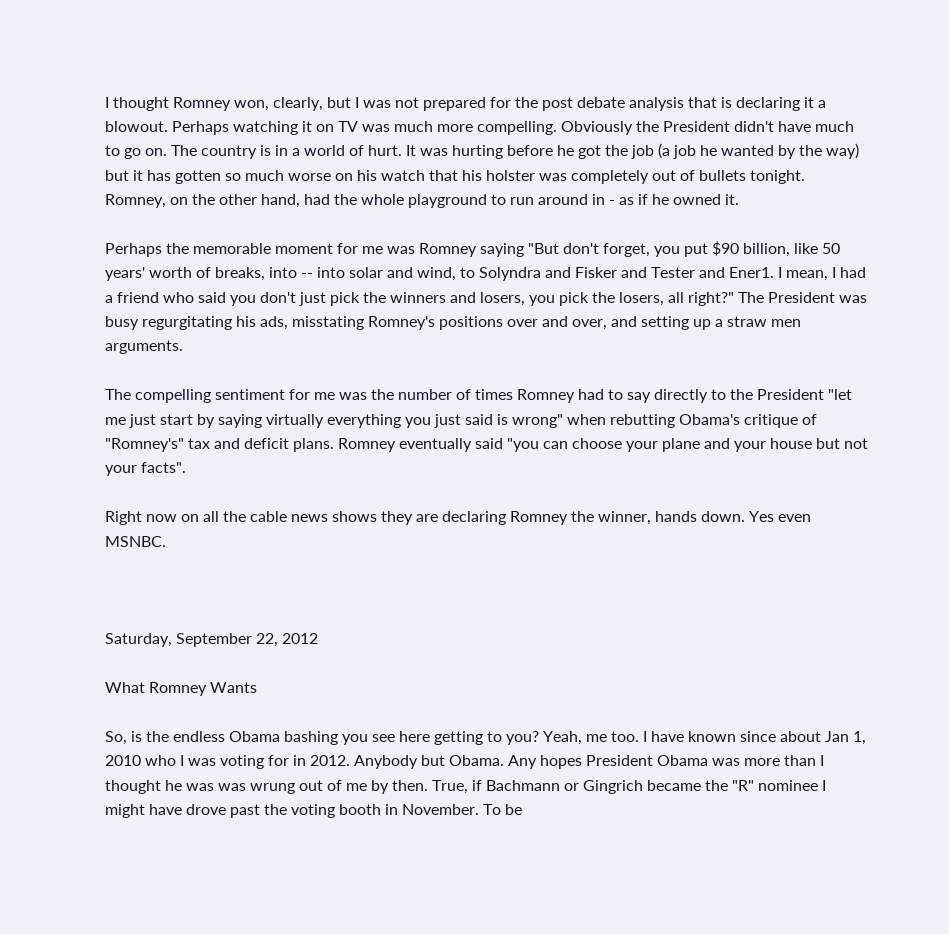I thought Romney won, clearly, but I was not prepared for the post debate analysis that is declaring it a blowout. Perhaps watching it on TV was much more compelling. Obviously the President didn't have much to go on. The country is in a world of hurt. It was hurting before he got the job (a job he wanted by the way) but it has gotten so much worse on his watch that his holster was completely out of bullets tonight. Romney, on the other hand, had the whole playground to run around in - as if he owned it.

Perhaps the memorable moment for me was Romney saying "But don't forget, you put $90 billion, like 50 years' worth of breaks, into -- into solar and wind, to Solyndra and Fisker and Tester and Ener1. I mean, I had a friend who said you don't just pick the winners and losers, you pick the losers, all right?" The President was busy regurgitating his ads, misstating Romney's positions over and over, and setting up a straw men arguments.

The compelling sentiment for me was the number of times Romney had to say directly to the President "let me just start by saying virtually everything you just said is wrong" when rebutting Obama's critique of "Romney's" tax and deficit plans. Romney eventually said "you can choose your plane and your house but not your facts".

Right now on all the cable news shows they are declaring Romney the winner, hands down. Yes even MSNBC.



Saturday, September 22, 2012

What Romney Wants

So, is the endless Obama bashing you see here getting to you? Yeah, me too. I have known since about Jan 1, 2010 who I was voting for in 2012. Anybody but Obama. Any hopes President Obama was more than I thought he was was wrung out of me by then. True, if Bachmann or Gingrich became the "R" nominee I might have drove past the voting booth in November. To be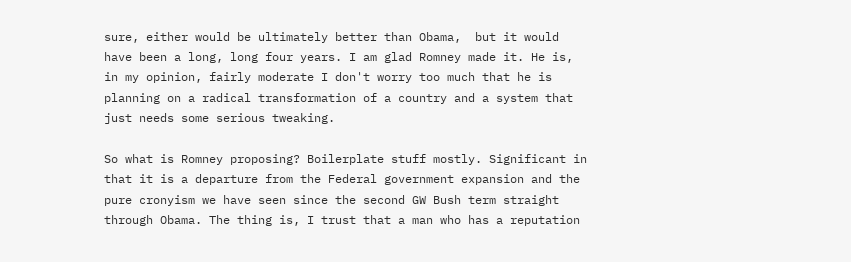sure, either would be ultimately better than Obama,  but it would have been a long, long four years. I am glad Romney made it. He is, in my opinion, fairly moderate I don't worry too much that he is planning on a radical transformation of a country and a system that just needs some serious tweaking.

So what is Romney proposing? Boilerplate stuff mostly. Significant in that it is a departure from the Federal government expansion and the pure cronyism we have seen since the second GW Bush term straight through Obama. The thing is, I trust that a man who has a reputation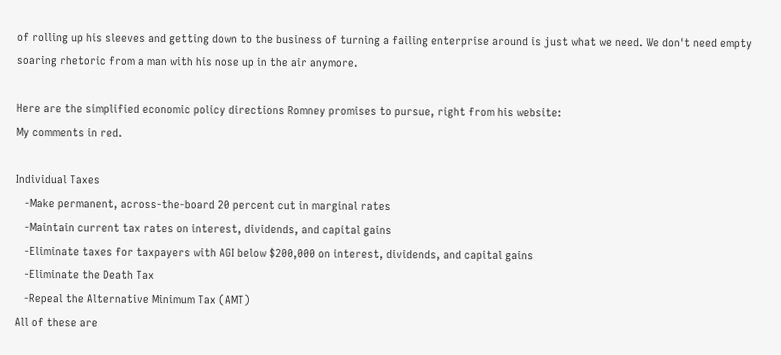of rolling up his sleeves and getting down to the business of turning a failing enterprise around is just what we need. We don't need empty soaring rhetoric from a man with his nose up in the air anymore.

Here are the simplified economic policy directions Romney promises to pursue, right from his website:
My comments in red.

Individual Taxes
   -Make permanent, across-the-board 20 percent cut in marginal rates
   -Maintain current tax rates on interest, dividends, and capital gains
   -Eliminate taxes for taxpayers with AGI below $200,000 on interest, dividends, and capital gains
   -Eliminate the Death Tax
   -Repeal the Alternative Minimum Tax (AMT)
All of these are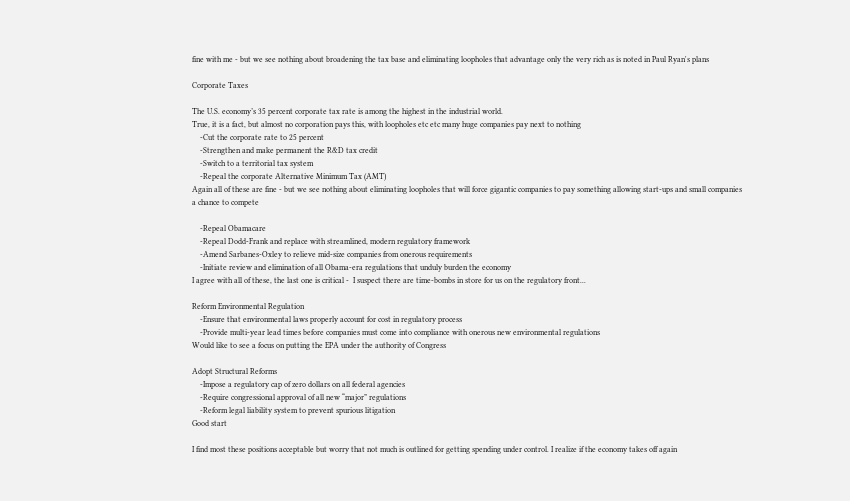fine with me - but we see nothing about broadening the tax base and eliminating loopholes that advantage only the very rich as is noted in Paul Ryan's plans

Corporate Taxes

The U.S. economy’s 35 percent corporate tax rate is among the highest in the industrial world.
True, it is a fact, but almost no corporation pays this, with loopholes etc etc many huge companies pay next to nothing
    -Cut the corporate rate to 25 percent
    -Strengthen and make permanent the R&D tax credit
    -Switch to a territorial tax system
    -Repeal the corporate Alternative Minimum Tax (AMT)
Again all of these are fine - but we see nothing about eliminating loopholes that will force gigantic companies to pay something allowing start-ups and small companies a chance to compete

    -Repeal Obamacare
    -Repeal Dodd-Frank and replace with streamlined, modern regulatory framework
    -Amend Sarbanes-Oxley to relieve mid-size companies from onerous requirements
    -Initiate review and elimination of all Obama-era regulations that unduly burden the economy
I agree with all of these, the last one is critical -  I suspect there are time-bombs in store for us on the regulatory front...

Reform Environmental Regulation
    -Ensure that environmental laws properly account for cost in regulatory process
    -Provide multi-year lead times before companies must come into compliance with onerous new environmental regulations
Would like to see a focus on putting the EPA under the authority of Congress

Adopt Structural Reforms
    -Impose a regulatory cap of zero dollars on all federal agencies
    -Require congressional approval of all new “major” regulations
    -Reform legal liability system to prevent spurious litigation
Good start

I find most these positions acceptable but worry that not much is outlined for getting spending under control. I realize if the economy takes off again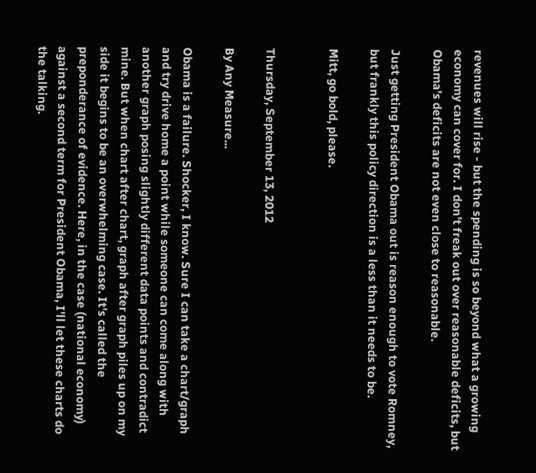revenues will rise - but the spending is so beyond what a growing economy can cover for. I don't freak out over reasonable deficits, but Obama's deficits are not even close to reasonable.

Just getting President Obama out is reason enough to vote Romney, but frankly this policy direction is a less than it needs to be.

Mitt, go bold, please.


Thursday, September 13, 2012

By Any Measure...

Obama is a failure. Shocker, I know. Sure I can take a chart/graph and try drive home a point while someone can come along with another graph posing slightly different data points and contradict mine. But when chart after chart, graph after graph piles up on my side it begins to be an overwhelming case. It's called the preponderance of evidence. Here, in the case (national economy) against a second term for President Obama, I'll let these charts do the talking.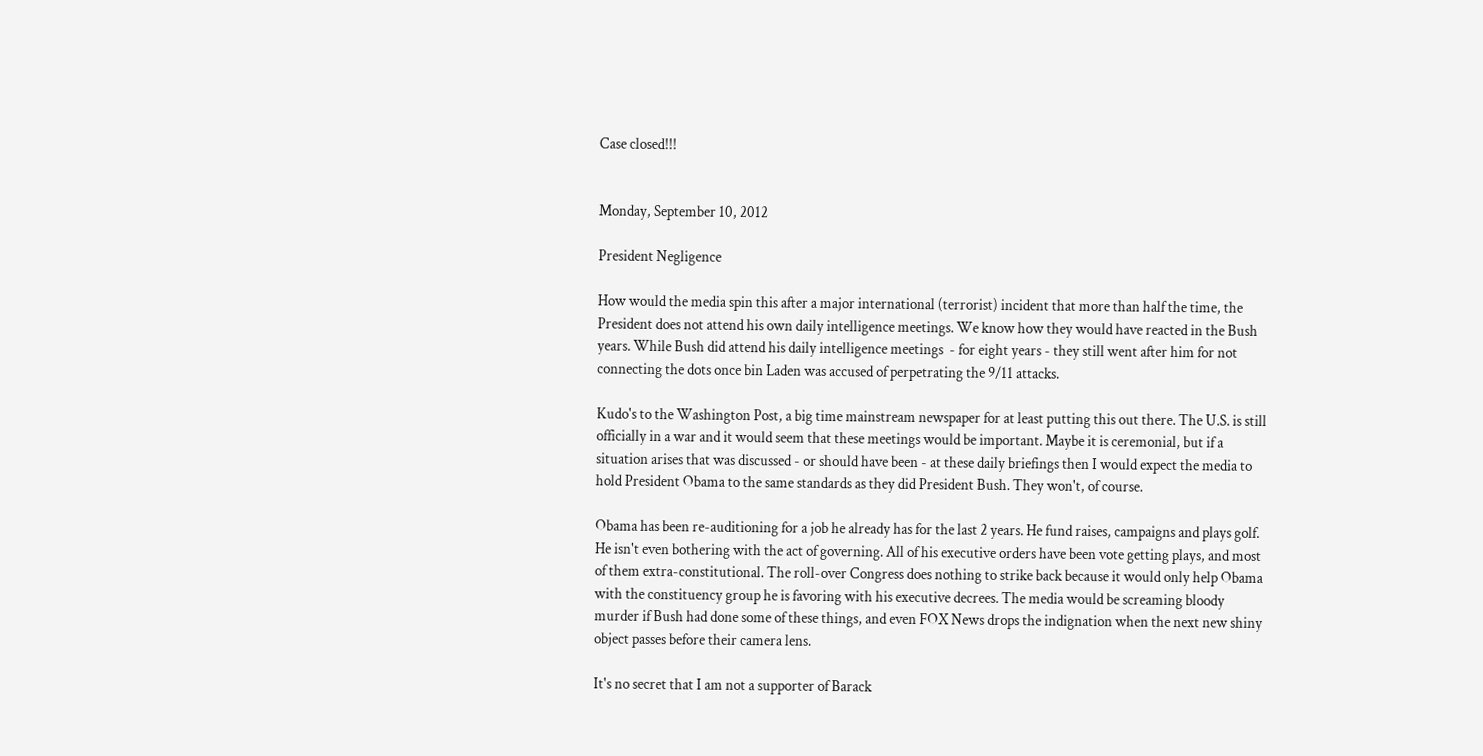Case closed!!!


Monday, September 10, 2012

President Negligence

How would the media spin this after a major international (terrorist) incident that more than half the time, the President does not attend his own daily intelligence meetings. We know how they would have reacted in the Bush years. While Bush did attend his daily intelligence meetings  - for eight years - they still went after him for not connecting the dots once bin Laden was accused of perpetrating the 9/11 attacks.

Kudo's to the Washington Post, a big time mainstream newspaper for at least putting this out there. The U.S. is still officially in a war and it would seem that these meetings would be important. Maybe it is ceremonial, but if a situation arises that was discussed - or should have been - at these daily briefings then I would expect the media to hold President Obama to the same standards as they did President Bush. They won't, of course.

Obama has been re-auditioning for a job he already has for the last 2 years. He fund raises, campaigns and plays golf. He isn't even bothering with the act of governing. All of his executive orders have been vote getting plays, and most of them extra-constitutional. The roll-over Congress does nothing to strike back because it would only help Obama with the constituency group he is favoring with his executive decrees. The media would be screaming bloody murder if Bush had done some of these things, and even FOX News drops the indignation when the next new shiny object passes before their camera lens.

It's no secret that I am not a supporter of Barack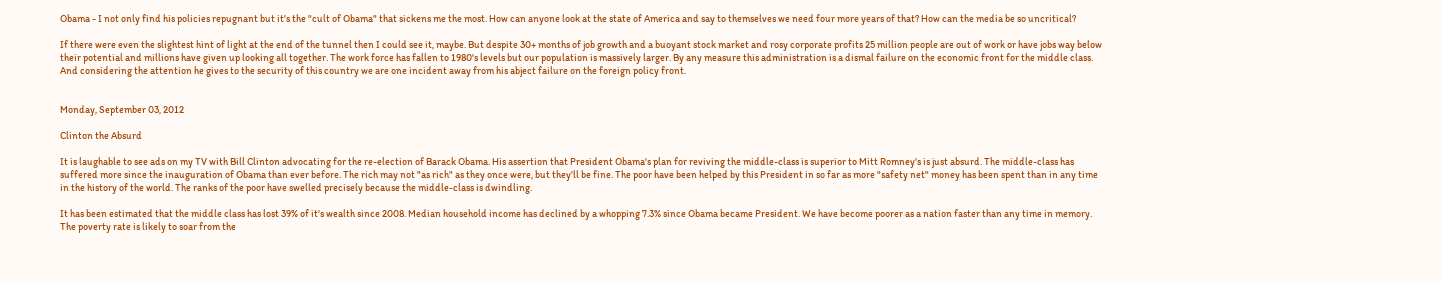Obama - I not only find his policies repugnant but it's the "cult of Obama" that sickens me the most. How can anyone look at the state of America and say to themselves we need four more years of that? How can the media be so uncritical?

If there were even the slightest hint of light at the end of the tunnel then I could see it, maybe. But despite 30+ months of job growth and a buoyant stock market and rosy corporate profits 25 million people are out of work or have jobs way below their potential and millions have given up looking all together. The work force has fallen to 1980's levels but our population is massively larger. By any measure this administration is a dismal failure on the economic front for the middle class. And considering the attention he gives to the security of this country we are one incident away from his abject failure on the foreign policy front.


Monday, September 03, 2012

Clinton the Absurd

It is laughable to see ads on my TV with Bill Clinton advocating for the re-election of Barack Obama. His assertion that President Obama's plan for reviving the middle-class is superior to Mitt Romney's is just absurd. The middle-class has suffered more since the inauguration of Obama than ever before. The rich may not "as rich" as they once were, but they'll be fine. The poor have been helped by this President in so far as more "safety net" money has been spent than in any time in the history of the world. The ranks of the poor have swelled precisely because the middle-class is dwindling.

It has been estimated that the middle class has lost 39% of it's wealth since 2008. Median household income has declined by a whopping 7.3% since Obama became President. We have become poorer as a nation faster than any time in memory. The poverty rate is likely to soar from the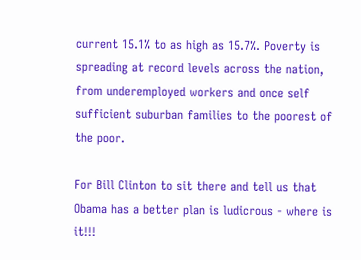current 15.1% to as high as 15.7%. Poverty is spreading at record levels across the nation, from underemployed workers and once self sufficient suburban families to the poorest of the poor.

For Bill Clinton to sit there and tell us that Obama has a better plan is ludicrous - where is it!!!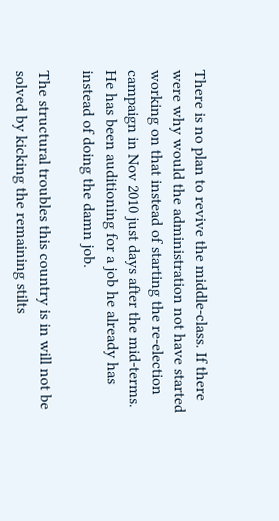There is no plan to revive the middle-class. If there were why would the administration not have started working on that instead of starting the re-election campaign in Nov 2010 just days after the mid-terms. He has been auditioning for a job he already has instead of doing the damn job.

The structural troubles this country is in will not be solved by kicking the remaining stilts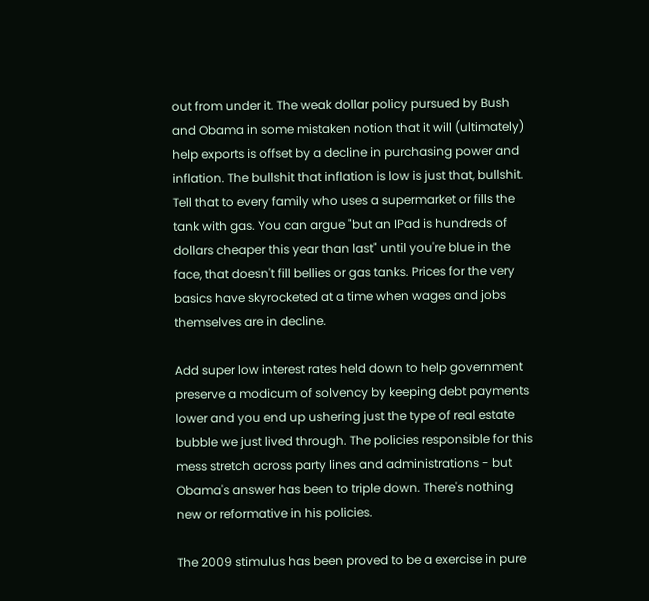out from under it. The weak dollar policy pursued by Bush and Obama in some mistaken notion that it will (ultimately) help exports is offset by a decline in purchasing power and inflation. The bullshit that inflation is low is just that, bullshit. Tell that to every family who uses a supermarket or fills the tank with gas. You can argue "but an IPad is hundreds of dollars cheaper this year than last" until you're blue in the face, that doesn't fill bellies or gas tanks. Prices for the very basics have skyrocketed at a time when wages and jobs themselves are in decline.

Add super low interest rates held down to help government preserve a modicum of solvency by keeping debt payments lower and you end up ushering just the type of real estate bubble we just lived through. The policies responsible for this mess stretch across party lines and administrations - but Obama's answer has been to triple down. There's nothing new or reformative in his policies.

The 2009 stimulus has been proved to be a exercise in pure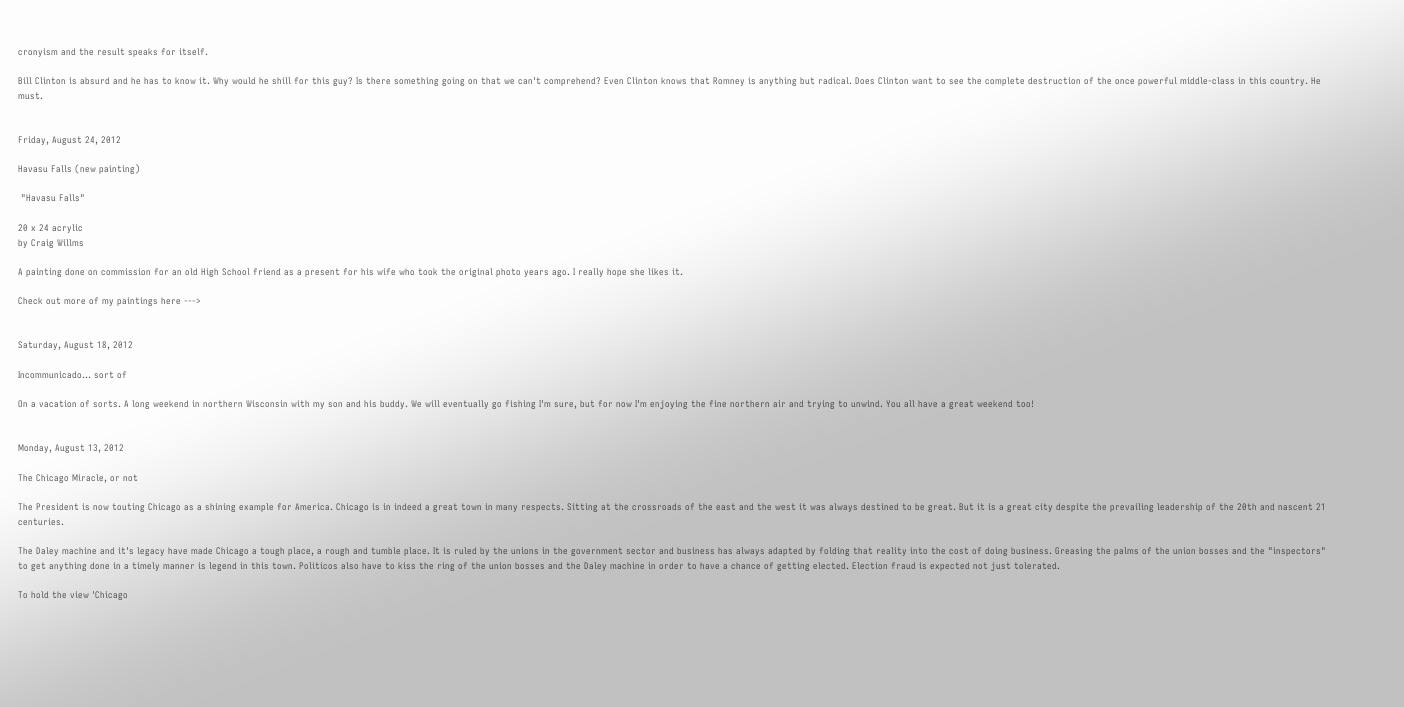cronyism and the result speaks for itself.

Bill Clinton is absurd and he has to know it. Why would he shill for this guy? Is there something going on that we can't comprehend? Even Clinton knows that Romney is anything but radical. Does Clinton want to see the complete destruction of the once powerful middle-class in this country. He must.


Friday, August 24, 2012

Havasu Falls (new painting)

 "Havasu Falls"

20 x 24 acrylic
by Craig Willms

A painting done on commission for an old High School friend as a present for his wife who took the original photo years ago. I really hope she likes it.

Check out more of my paintings here --->


Saturday, August 18, 2012

Incommunicado... sort of

On a vacation of sorts. A long weekend in northern Wisconsin with my son and his buddy. We will eventually go fishing I'm sure, but for now I'm enjoying the fine northern air and trying to unwind. You all have a great weekend too!


Monday, August 13, 2012

The Chicago Miracle, or not

The President is now touting Chicago as a shining example for America. Chicago is in indeed a great town in many respects. Sitting at the crossroads of the east and the west it was always destined to be great. But it is a great city despite the prevailing leadership of the 20th and nascent 21 centuries.

The Daley machine and it's legacy have made Chicago a tough place, a rough and tumble place. It is ruled by the unions in the government sector and business has always adapted by folding that reality into the cost of doing business. Greasing the palms of the union bosses and the "inspectors" to get anything done in a timely manner is legend in this town. Politicos also have to kiss the ring of the union bosses and the Daley machine in order to have a chance of getting elected. Election fraud is expected not just tolerated.

To hold the view 'Chicago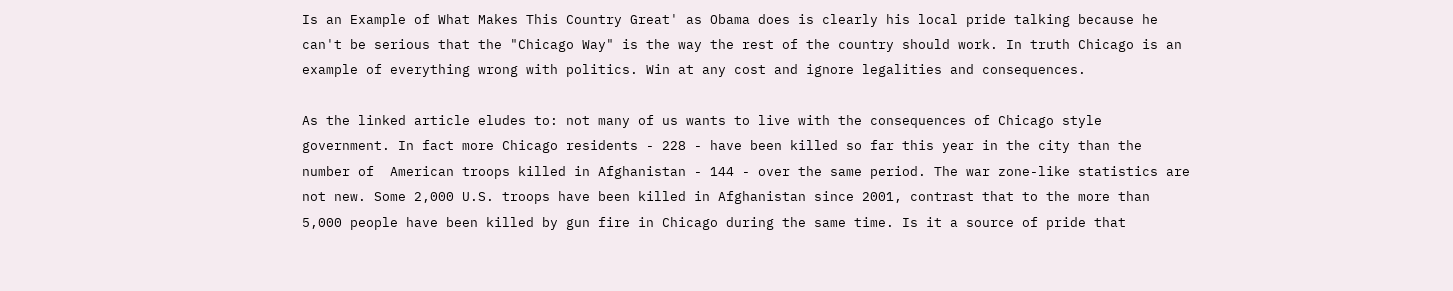Is an Example of What Makes This Country Great' as Obama does is clearly his local pride talking because he can't be serious that the "Chicago Way" is the way the rest of the country should work. In truth Chicago is an example of everything wrong with politics. Win at any cost and ignore legalities and consequences.

As the linked article eludes to: not many of us wants to live with the consequences of Chicago style government. In fact more Chicago residents - 228 - have been killed so far this year in the city than the number of  American troops killed in Afghanistan - 144 - over the same period. The war zone-like statistics are not new. Some 2,000 U.S. troops have been killed in Afghanistan since 2001, contrast that to the more than 5,000 people have been killed by gun fire in Chicago during the same time. Is it a source of pride that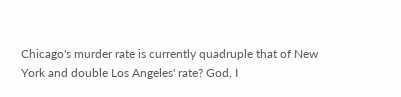Chicago's murder rate is currently quadruple that of New York and double Los Angeles' rate? God, I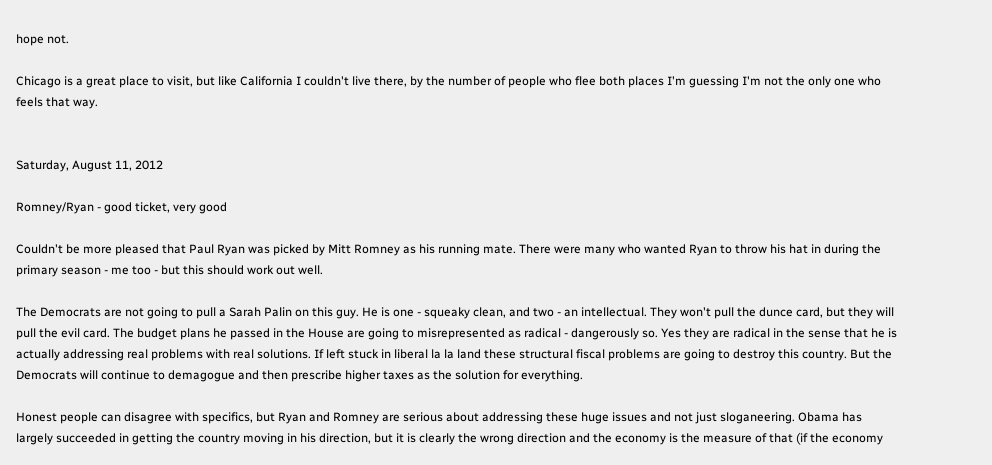hope not.

Chicago is a great place to visit, but like California I couldn't live there, by the number of people who flee both places I'm guessing I'm not the only one who feels that way.


Saturday, August 11, 2012

Romney/Ryan - good ticket, very good

Couldn't be more pleased that Paul Ryan was picked by Mitt Romney as his running mate. There were many who wanted Ryan to throw his hat in during the primary season - me too - but this should work out well.

The Democrats are not going to pull a Sarah Palin on this guy. He is one - squeaky clean, and two - an intellectual. They won't pull the dunce card, but they will pull the evil card. The budget plans he passed in the House are going to misrepresented as radical - dangerously so. Yes they are radical in the sense that he is actually addressing real problems with real solutions. If left stuck in liberal la la land these structural fiscal problems are going to destroy this country. But the Democrats will continue to demagogue and then prescribe higher taxes as the solution for everything.

Honest people can disagree with specifics, but Ryan and Romney are serious about addressing these huge issues and not just sloganeering. Obama has largely succeeded in getting the country moving in his direction, but it is clearly the wrong direction and the economy is the measure of that (if the economy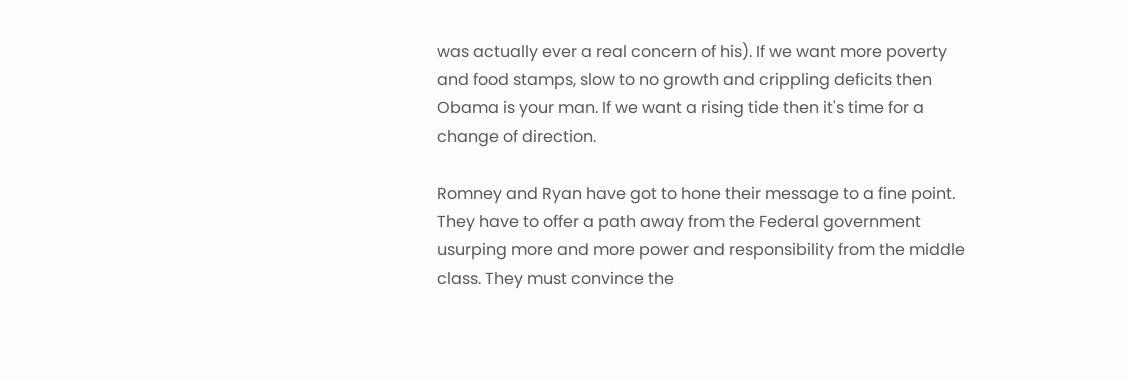was actually ever a real concern of his). If we want more poverty and food stamps, slow to no growth and crippling deficits then Obama is your man. If we want a rising tide then it's time for a change of direction.

Romney and Ryan have got to hone their message to a fine point. They have to offer a path away from the Federal government usurping more and more power and responsibility from the middle class. They must convince the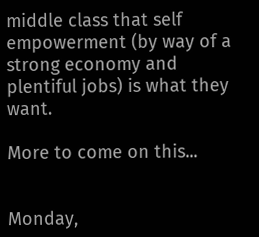middle class that self empowerment (by way of a strong economy and plentiful jobs) is what they want.

More to come on this...


Monday,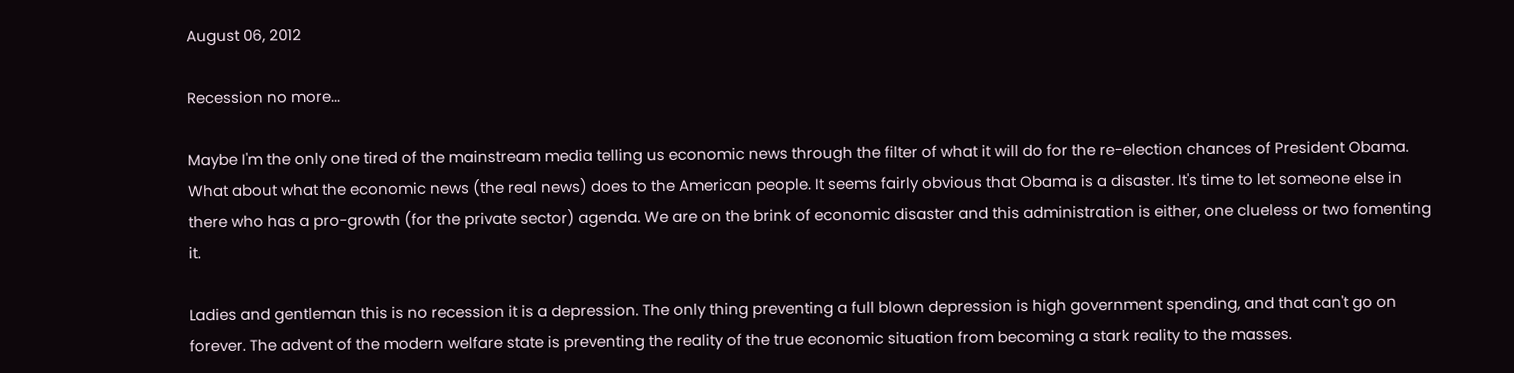August 06, 2012

Recession no more...

Maybe I'm the only one tired of the mainstream media telling us economic news through the filter of what it will do for the re-election chances of President Obama. What about what the economic news (the real news) does to the American people. It seems fairly obvious that Obama is a disaster. It's time to let someone else in there who has a pro-growth (for the private sector) agenda. We are on the brink of economic disaster and this administration is either, one clueless or two fomenting it.

Ladies and gentleman this is no recession it is a depression. The only thing preventing a full blown depression is high government spending, and that can't go on forever. The advent of the modern welfare state is preventing the reality of the true economic situation from becoming a stark reality to the masses.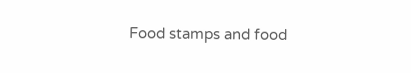Food stamps and food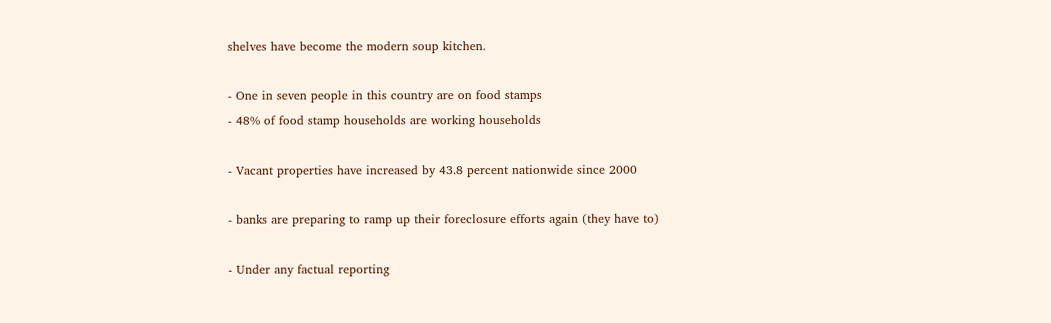shelves have become the modern soup kitchen.

- One in seven people in this country are on food stamps
- 48% of food stamp households are working households

- Vacant properties have increased by 43.8 percent nationwide since 2000

- banks are preparing to ramp up their foreclosure efforts again (they have to)

- Under any factual reporting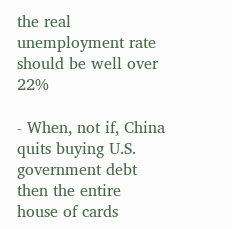the real unemployment rate should be well over 22%

- When, not if, China quits buying U.S. government debt then the entire house of cards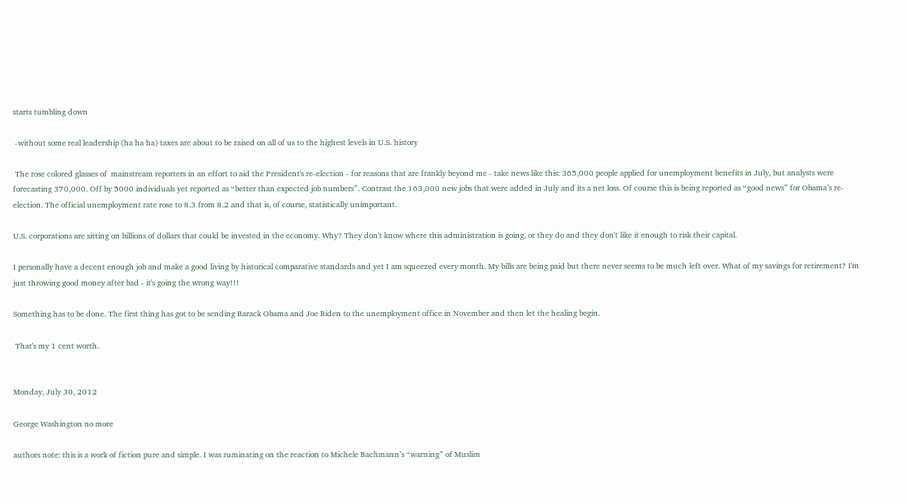starts tumbling down

 -without some real leadership (ha ha ha) taxes are about to be raised on all of us to the highest levels in U.S. history

 The rose colored glasses of  mainstream reporters in an effort to aid the President's re-election - for reasons that are frankly beyond me - take news like this: 365,000 people applied for unemployment benefits in July, but analysts were forecasting 370,000. Off by 5000 individuals yet reported as “better than expected job numbers”. Contrast the 163,000 new jobs that were added in July and its a net loss. Of course this is being reported as “good news” for Obama’s re-election. The official unemployment rate rose to 8.3 from 8.2 and that is, of course, statistically unimportant.

U.S. corporations are sitting on billions of dollars that could be invested in the economy. Why? They don't know where this administration is going, or they do and they don't like it enough to risk their capital.

I personally have a decent enough job and make a good living by historical comparative standards and yet I am squeezed every month. My bills are being paid but there never seems to be much left over. What of my savings for retirement? I'm just throwing good money after bad - it's going the wrong way!!!

Something has to be done. The first thing has got to be sending Barack Obama and Joe Biden to the unemployment office in November and then let the healing begin.

 That's my 1 cent worth.


Monday, July 30, 2012

George Washington no more

authors note: this is a work of fiction pure and simple. I was ruminating on the reaction to Michele Bachmann’s “warning” of Muslim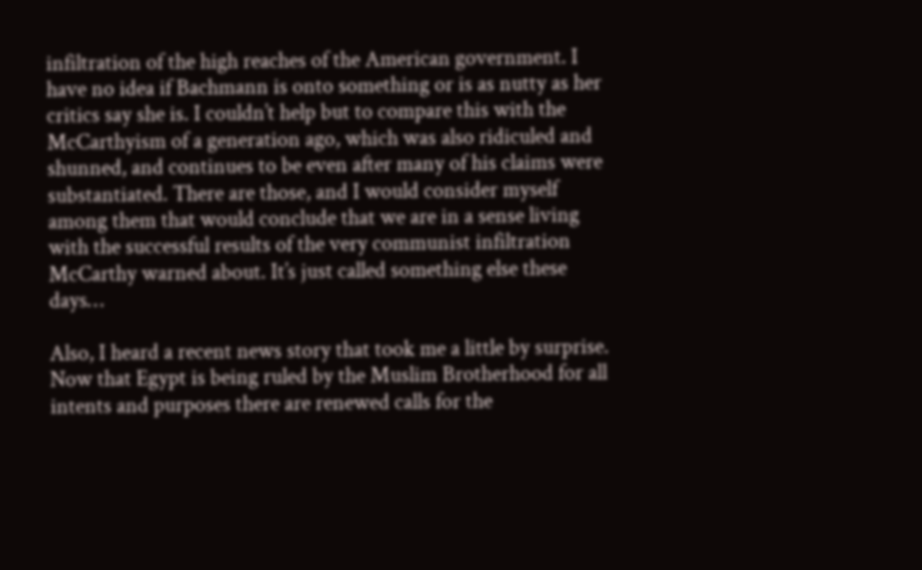infiltration of the high reaches of the American government. I have no idea if Bachmann is onto something or is as nutty as her critics say she is. I couldn’t help but to compare this with the McCarthyism of a generation ago, which was also ridiculed and shunned, and continues to be even after many of his claims were substantiated. There are those, and I would consider myself among them that would conclude that we are in a sense living with the successful results of the very communist infiltration McCarthy warned about. It’s just called something else these days…

Also, I heard a recent news story that took me a little by surprise. Now that Egypt is being ruled by the Muslim Brotherhood for all intents and purposes there are renewed calls for the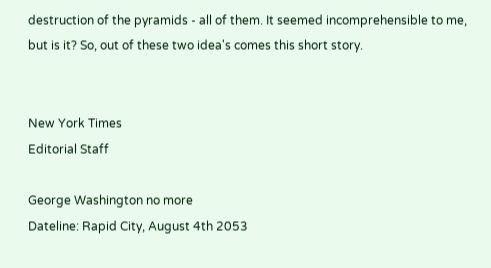destruction of the pyramids - all of them. It seemed incomprehensible to me, but is it? So, out of these two idea's comes this short story.


New York Times
Editorial Staff

George Washington no more
Dateline: Rapid City, August 4th 2053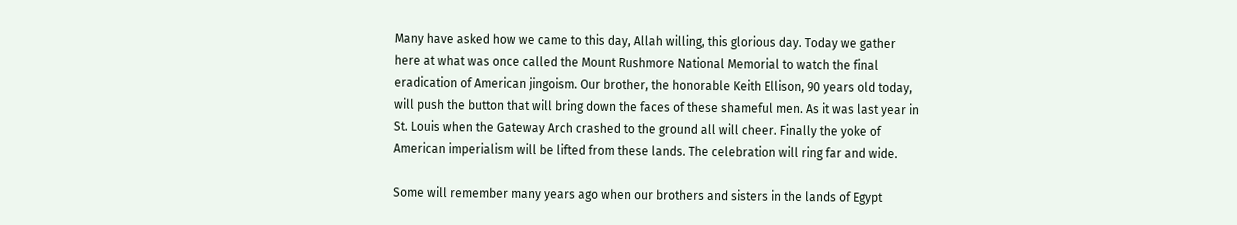Many have asked how we came to this day, Allah willing, this glorious day. Today we gather here at what was once called the Mount Rushmore National Memorial to watch the final eradication of American jingoism. Our brother, the honorable Keith Ellison, 90 years old today, will push the button that will bring down the faces of these shameful men. As it was last year in St. Louis when the Gateway Arch crashed to the ground all will cheer. Finally the yoke of American imperialism will be lifted from these lands. The celebration will ring far and wide.

Some will remember many years ago when our brothers and sisters in the lands of Egypt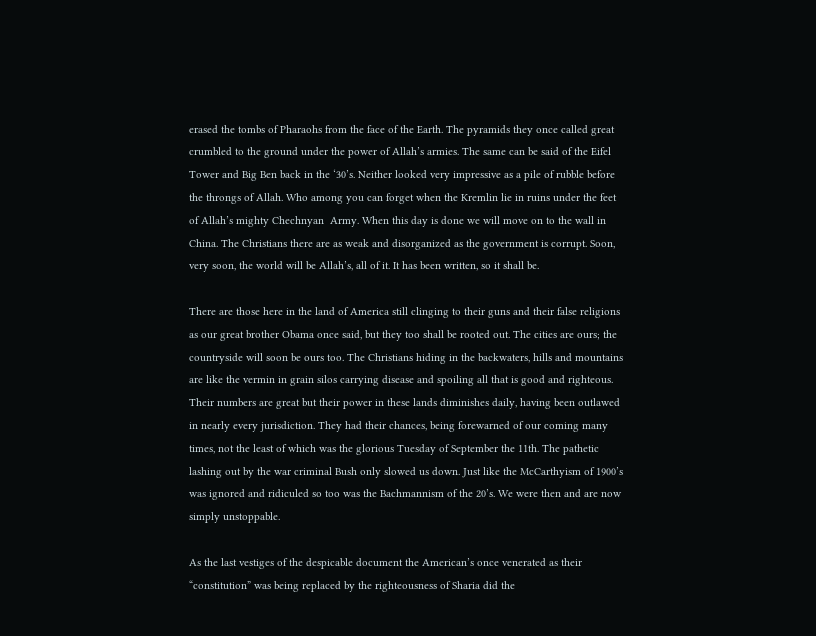erased the tombs of Pharaohs from the face of the Earth. The pyramids they once called great crumbled to the ground under the power of Allah’s armies. The same can be said of the Eifel Tower and Big Ben back in the ‘30’s. Neither looked very impressive as a pile of rubble before the throngs of Allah. Who among you can forget when the Kremlin lie in ruins under the feet of Allah’s mighty Chechnyan  Army. When this day is done we will move on to the wall in China. The Christians there are as weak and disorganized as the government is corrupt. Soon, very soon, the world will be Allah’s, all of it. It has been written, so it shall be.

There are those here in the land of America still clinging to their guns and their false religions as our great brother Obama once said, but they too shall be rooted out. The cities are ours; the countryside will soon be ours too. The Christians hiding in the backwaters, hills and mountains are like the vermin in grain silos carrying disease and spoiling all that is good and righteous. Their numbers are great but their power in these lands diminishes daily, having been outlawed in nearly every jurisdiction. They had their chances, being forewarned of our coming many times, not the least of which was the glorious Tuesday of September the 11th. The pathetic lashing out by the war criminal Bush only slowed us down. Just like the McCarthyism of 1900’s was ignored and ridiculed so too was the Bachmannism of the 20’s. We were then and are now simply unstoppable.

As the last vestiges of the despicable document the American’s once venerated as their “constitution” was being replaced by the righteousness of Sharia did the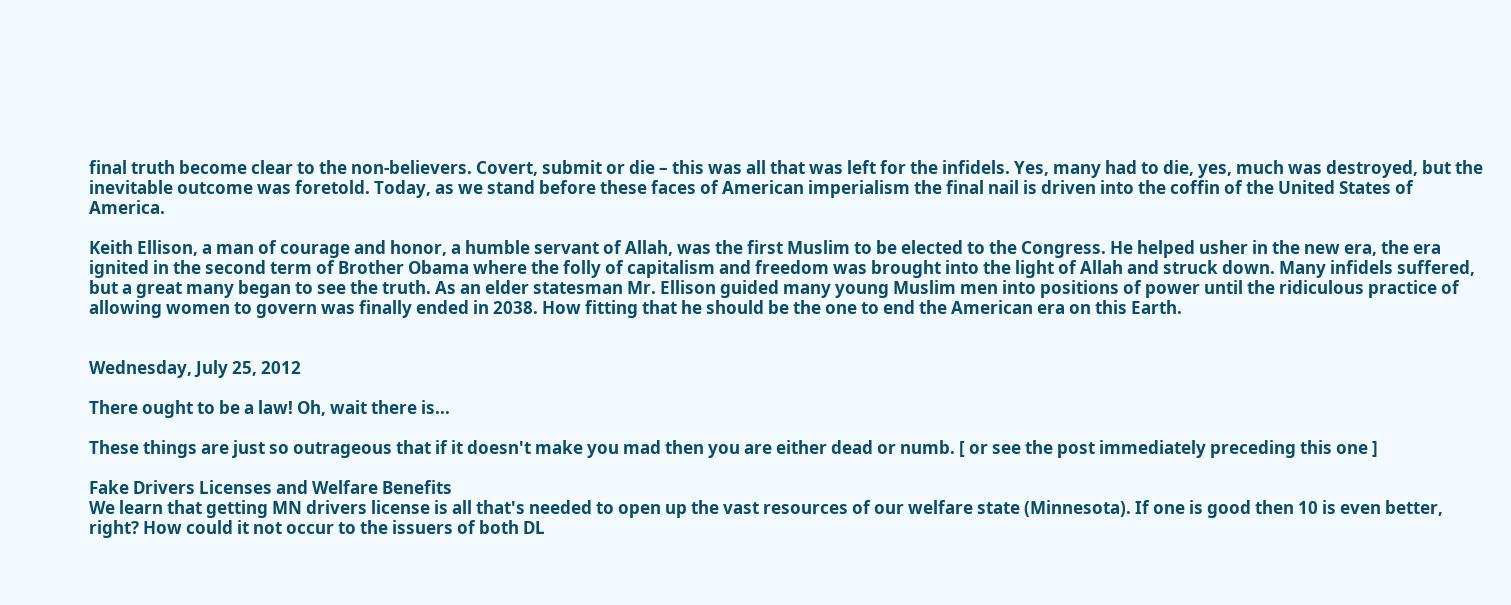final truth become clear to the non-believers. Covert, submit or die – this was all that was left for the infidels. Yes, many had to die, yes, much was destroyed, but the inevitable outcome was foretold. Today, as we stand before these faces of American imperialism the final nail is driven into the coffin of the United States of America.

Keith Ellison, a man of courage and honor, a humble servant of Allah, was the first Muslim to be elected to the Congress. He helped usher in the new era, the era ignited in the second term of Brother Obama where the folly of capitalism and freedom was brought into the light of Allah and struck down. Many infidels suffered, but a great many began to see the truth. As an elder statesman Mr. Ellison guided many young Muslim men into positions of power until the ridiculous practice of allowing women to govern was finally ended in 2038. How fitting that he should be the one to end the American era on this Earth.


Wednesday, July 25, 2012

There ought to be a law! Oh, wait there is...

These things are just so outrageous that if it doesn't make you mad then you are either dead or numb. [ or see the post immediately preceding this one ]

Fake Drivers Licenses and Welfare Benefits
We learn that getting MN drivers license is all that's needed to open up the vast resources of our welfare state (Minnesota). If one is good then 10 is even better, right? How could it not occur to the issuers of both DL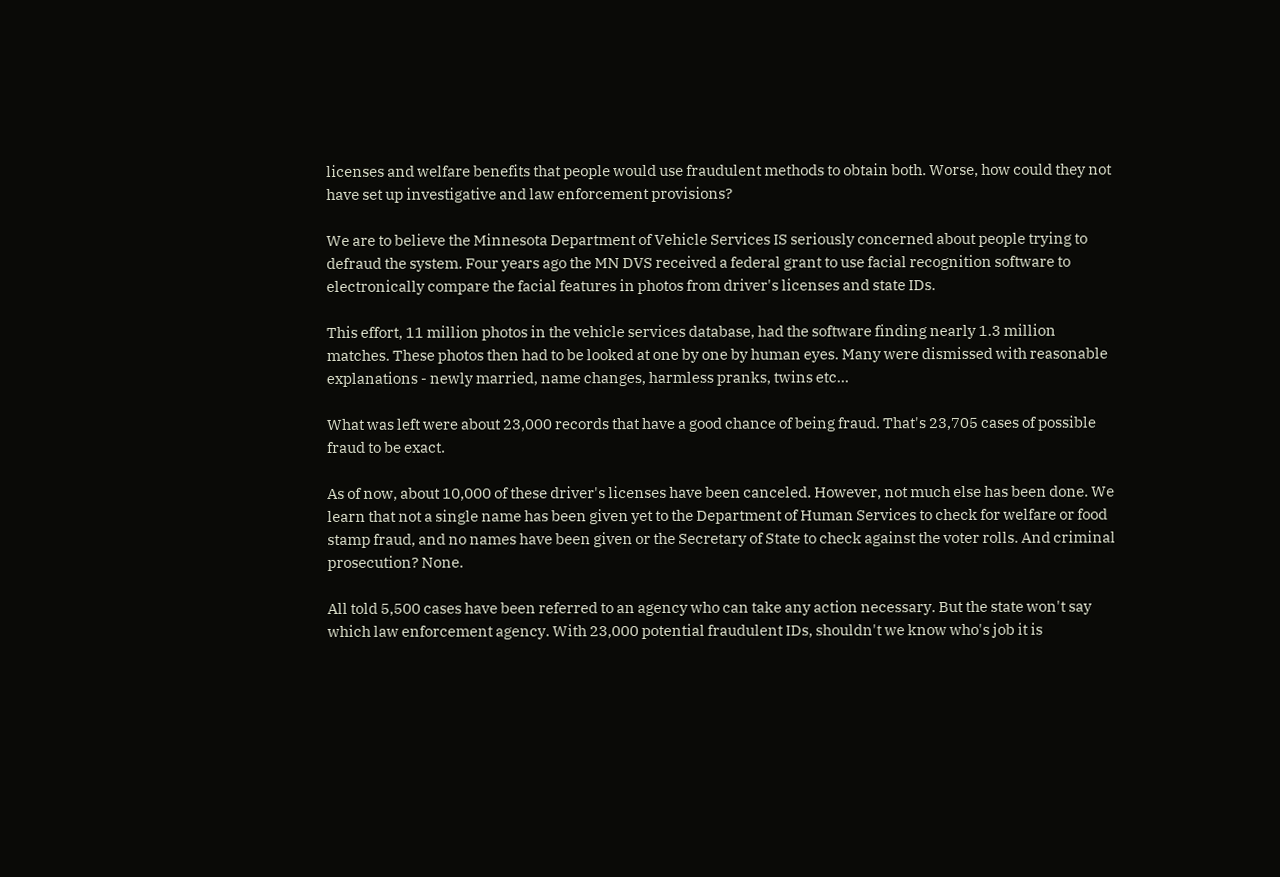licenses and welfare benefits that people would use fraudulent methods to obtain both. Worse, how could they not have set up investigative and law enforcement provisions?

We are to believe the Minnesota Department of Vehicle Services IS seriously concerned about people trying to defraud the system. Four years ago the MN DVS received a federal grant to use facial recognition software to electronically compare the facial features in photos from driver's licenses and state IDs.

This effort, 11 million photos in the vehicle services database, had the software finding nearly 1.3 million matches. These photos then had to be looked at one by one by human eyes. Many were dismissed with reasonable explanations - newly married, name changes, harmless pranks, twins etc...

What was left were about 23,000 records that have a good chance of being fraud. That's 23,705 cases of possible fraud to be exact.

As of now, about 10,000 of these driver's licenses have been canceled. However, not much else has been done. We learn that not a single name has been given yet to the Department of Human Services to check for welfare or food stamp fraud, and no names have been given or the Secretary of State to check against the voter rolls. And criminal prosecution? None.

All told 5,500 cases have been referred to an agency who can take any action necessary. But the state won't say which law enforcement agency. With 23,000 potential fraudulent IDs, shouldn't we know who's job it is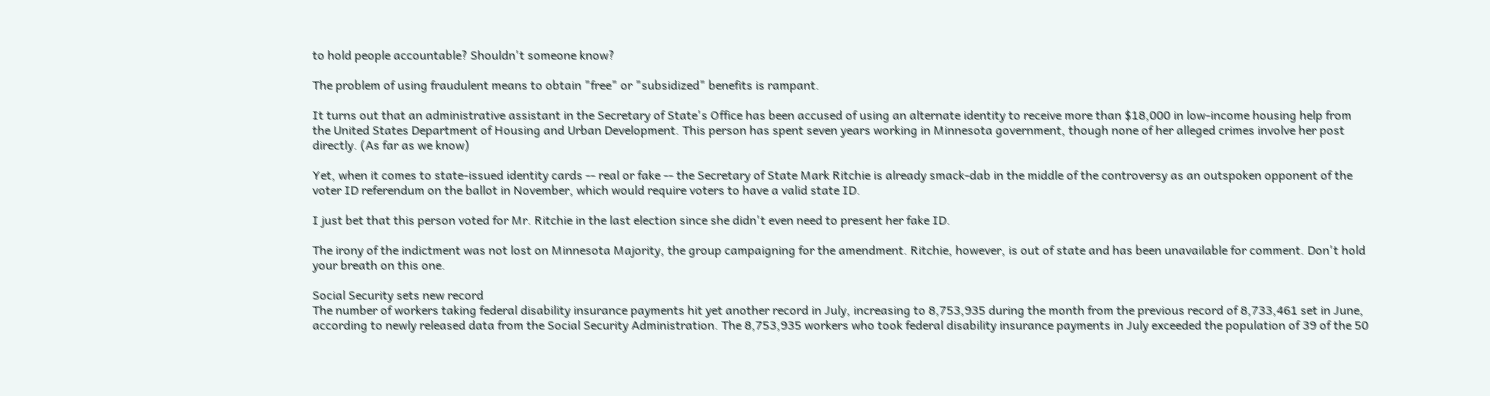to hold people accountable? Shouldn't someone know?

The problem of using fraudulent means to obtain "free" or "subsidized" benefits is rampant.

It turns out that an administrative assistant in the Secretary of State's Office has been accused of using an alternate identity to receive more than $18,000 in low-income housing help from the United States Department of Housing and Urban Development. This person has spent seven years working in Minnesota government, though none of her alleged crimes involve her post directly. (As far as we know)

Yet, when it comes to state-issued identity cards -- real or fake -- the Secretary of State Mark Ritchie is already smack-dab in the middle of the controversy as an outspoken opponent of the voter ID referendum on the ballot in November, which would require voters to have a valid state ID.

I just bet that this person voted for Mr. Ritchie in the last election since she didn't even need to present her fake ID.

The irony of the indictment was not lost on Minnesota Majority, the group campaigning for the amendment. Ritchie, however, is out of state and has been unavailable for comment. Don't hold your breath on this one.

Social Security sets new record
The number of workers taking federal disability insurance payments hit yet another record in July, increasing to 8,753,935 during the month from the previous record of 8,733,461 set in June, according to newly released data from the Social Security Administration. The 8,753,935 workers who took federal disability insurance payments in July exceeded the population of 39 of the 50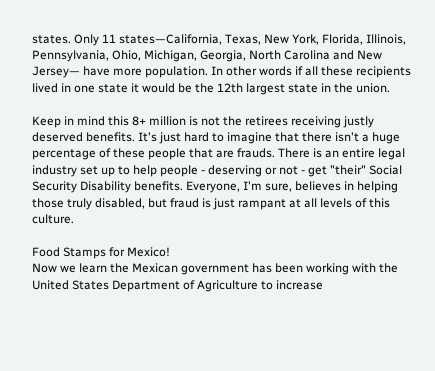states. Only 11 states—California, Texas, New York, Florida, Illinois, Pennsylvania, Ohio, Michigan, Georgia, North Carolina and New Jersey— have more population. In other words if all these recipients lived in one state it would be the 12th largest state in the union.

Keep in mind this 8+ million is not the retirees receiving justly deserved benefits. It's just hard to imagine that there isn't a huge percentage of these people that are frauds. There is an entire legal industry set up to help people - deserving or not - get "their" Social Security Disability benefits. Everyone, I'm sure, believes in helping those truly disabled, but fraud is just rampant at all levels of this culture.

Food Stamps for Mexico!
Now we learn the Mexican government has been working with the United States Department of Agriculture to increase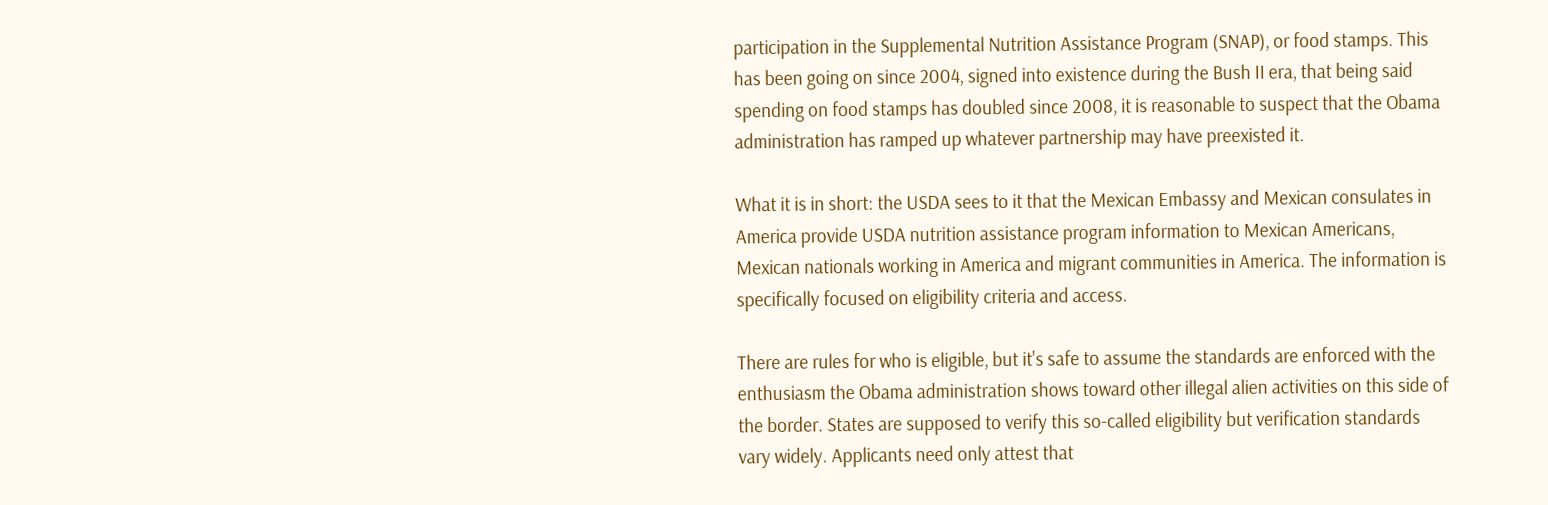participation in the Supplemental Nutrition Assistance Program (SNAP), or food stamps. This has been going on since 2004, signed into existence during the Bush II era, that being said spending on food stamps has doubled since 2008, it is reasonable to suspect that the Obama administration has ramped up whatever partnership may have preexisted it.

What it is in short: the USDA sees to it that the Mexican Embassy and Mexican consulates in America provide USDA nutrition assistance program information to Mexican Americans, Mexican nationals working in America and migrant communities in America. The information is specifically focused on eligibility criteria and access.

There are rules for who is eligible, but it's safe to assume the standards are enforced with the enthusiasm the Obama administration shows toward other illegal alien activities on this side of the border. States are supposed to verify this so-called eligibility but verification standards vary widely. Applicants need only attest that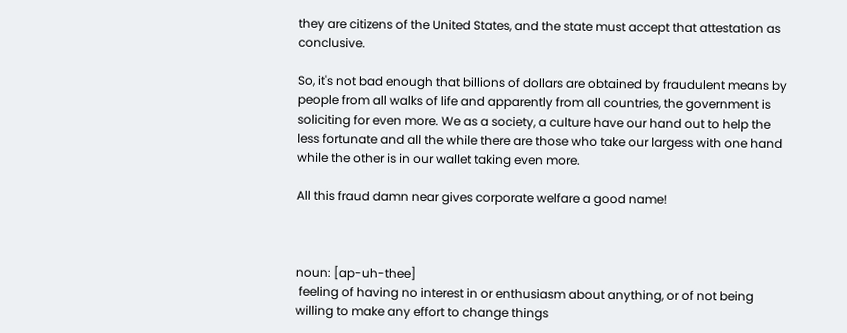they are citizens of the United States, and the state must accept that attestation as conclusive.

So, it's not bad enough that billions of dollars are obtained by fraudulent means by people from all walks of life and apparently from all countries, the government is soliciting for even more. We as a society, a culture have our hand out to help the less fortunate and all the while there are those who take our largess with one hand while the other is in our wallet taking even more.

All this fraud damn near gives corporate welfare a good name!



noun: [ap-uh-thee]
 feeling of having no interest in or enthusiasm about anything, or of not being willing to make any effort to change things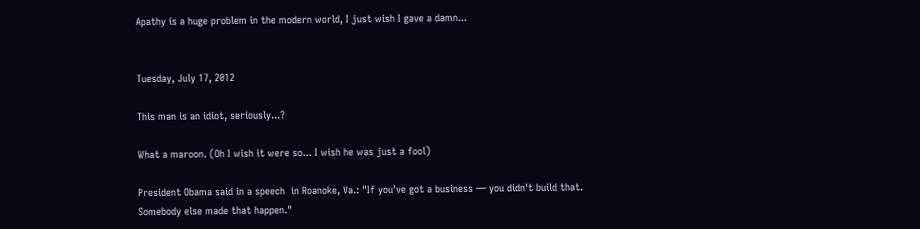Apathy is a huge problem in the modern world, I just wish I gave a damn...


Tuesday, July 17, 2012

This man is an idiot, seriously...?

What a maroon. (Oh I wish it were so... I wish he was just a fool)

President Obama said in a speech  in Roanoke, Va.: "If you've got a business — you didn't build that. Somebody else made that happen."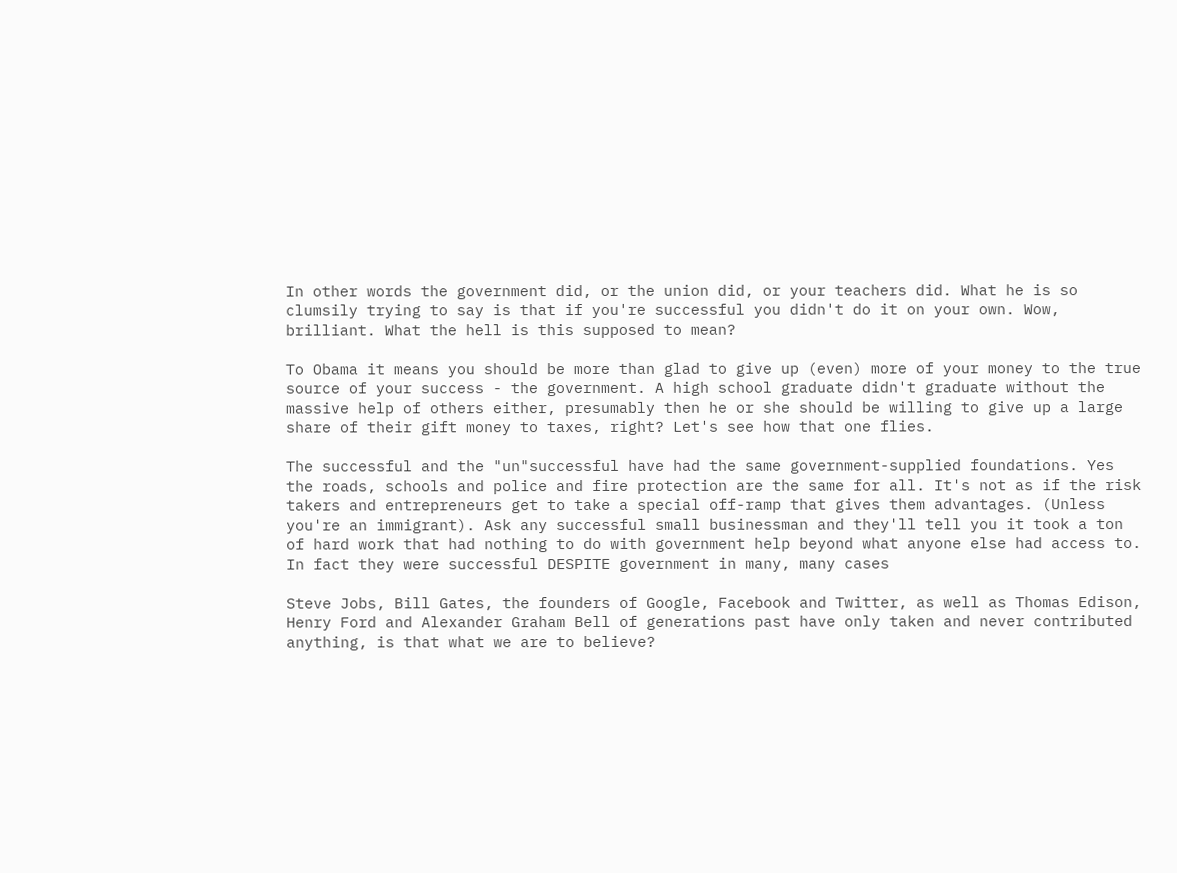In other words the government did, or the union did, or your teachers did. What he is so clumsily trying to say is that if you're successful you didn't do it on your own. Wow, brilliant. What the hell is this supposed to mean?

To Obama it means you should be more than glad to give up (even) more of your money to the true source of your success - the government. A high school graduate didn't graduate without the massive help of others either, presumably then he or she should be willing to give up a large share of their gift money to taxes, right? Let's see how that one flies.

The successful and the "un"successful have had the same government-supplied foundations. Yes the roads, schools and police and fire protection are the same for all. It's not as if the risk takers and entrepreneurs get to take a special off-ramp that gives them advantages. (Unless you're an immigrant). Ask any successful small businessman and they'll tell you it took a ton of hard work that had nothing to do with government help beyond what anyone else had access to. In fact they were successful DESPITE government in many, many cases

Steve Jobs, Bill Gates, the founders of Google, Facebook and Twitter, as well as Thomas Edison, Henry Ford and Alexander Graham Bell of generations past have only taken and never contributed anything, is that what we are to believe?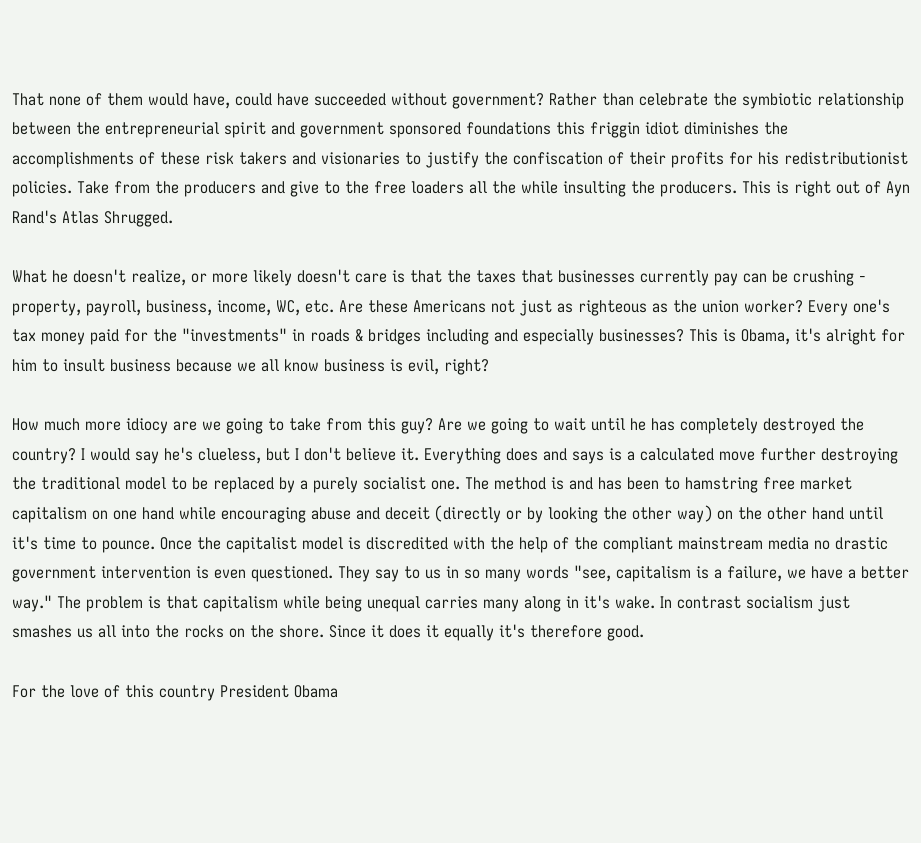That none of them would have, could have succeeded without government? Rather than celebrate the symbiotic relationship between the entrepreneurial spirit and government sponsored foundations this friggin idiot diminishes the accomplishments of these risk takers and visionaries to justify the confiscation of their profits for his redistributionist policies. Take from the producers and give to the free loaders all the while insulting the producers. This is right out of Ayn Rand's Atlas Shrugged.

What he doesn't realize, or more likely doesn't care is that the taxes that businesses currently pay can be crushing - property, payroll, business, income, WC, etc. Are these Americans not just as righteous as the union worker? Every one's tax money paid for the "investments" in roads & bridges including and especially businesses? This is Obama, it's alright for him to insult business because we all know business is evil, right?

How much more idiocy are we going to take from this guy? Are we going to wait until he has completely destroyed the country? I would say he's clueless, but I don't believe it. Everything does and says is a calculated move further destroying the traditional model to be replaced by a purely socialist one. The method is and has been to hamstring free market capitalism on one hand while encouraging abuse and deceit (directly or by looking the other way) on the other hand until it's time to pounce. Once the capitalist model is discredited with the help of the compliant mainstream media no drastic government intervention is even questioned. They say to us in so many words "see, capitalism is a failure, we have a better way." The problem is that capitalism while being unequal carries many along in it's wake. In contrast socialism just smashes us all into the rocks on the shore. Since it does it equally it's therefore good.

For the love of this country President Obama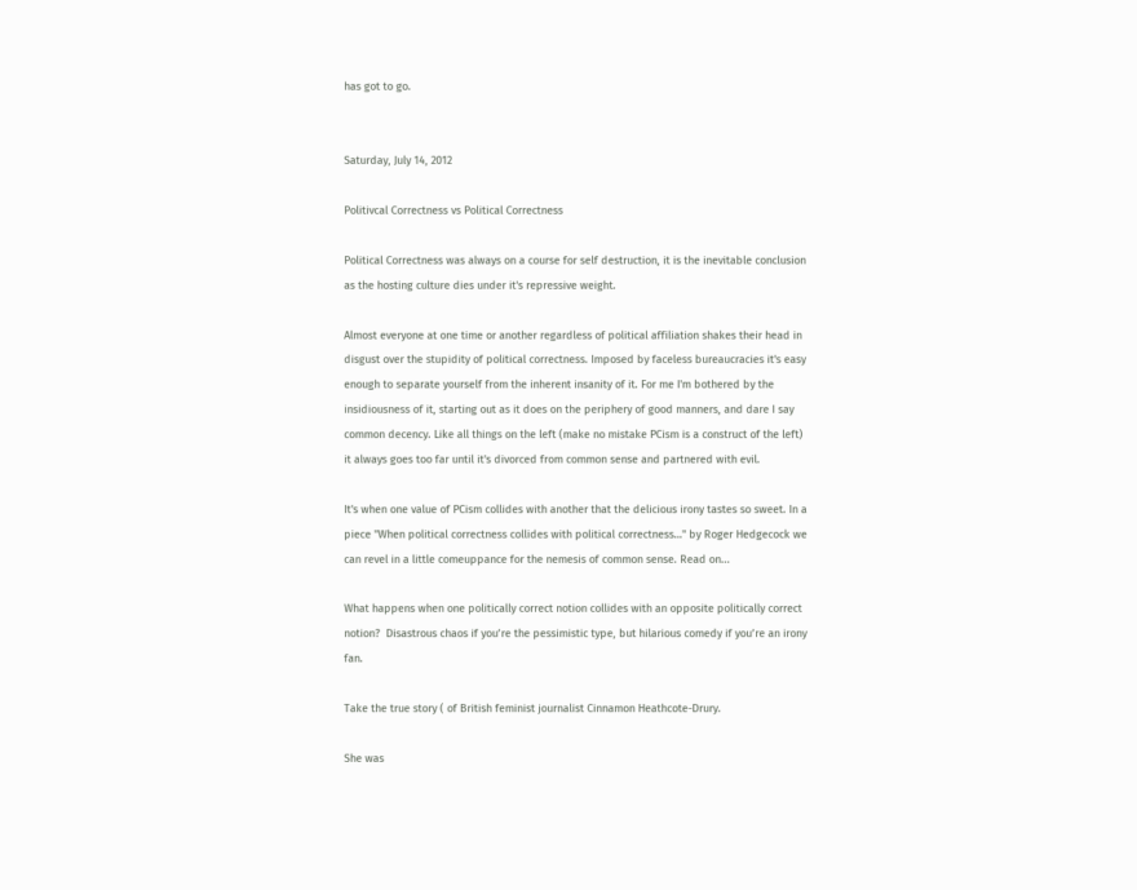has got to go.


Saturday, July 14, 2012

Politivcal Correctness vs Political Correctness

Political Correctness was always on a course for self destruction, it is the inevitable conclusion as the hosting culture dies under it's repressive weight.

Almost everyone at one time or another regardless of political affiliation shakes their head in disgust over the stupidity of political correctness. Imposed by faceless bureaucracies it's easy enough to separate yourself from the inherent insanity of it. For me I'm bothered by the insidiousness of it, starting out as it does on the periphery of good manners, and dare I say common decency. Like all things on the left (make no mistake PCism is a construct of the left) it always goes too far until it's divorced from common sense and partnered with evil.

It's when one value of PCism collides with another that the delicious irony tastes so sweet. In a piece "When political correctness collides with political correctness…" by Roger Hedgecock we can revel in a little comeuppance for the nemesis of common sense. Read on...

What happens when one politically correct notion collides with an opposite politically correct notion?  Disastrous chaos if you’re the pessimistic type, but hilarious comedy if you’re an irony fan.

Take the true story ( of British feminist journalist Cinnamon Heathcote-Drury.

She was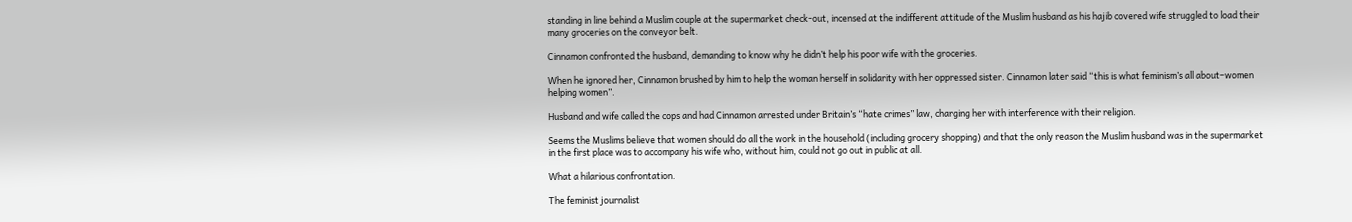standing in line behind a Muslim couple at the supermarket check-out, incensed at the indifferent attitude of the Muslim husband as his hajib covered wife struggled to load their many groceries on the conveyor belt.

Cinnamon confronted the husband, demanding to know why he didn’t help his poor wife with the groceries.

When he ignored her, Cinnamon brushed by him to help the woman herself in solidarity with her oppressed sister. Cinnamon later said “this is what feminism’s all about–women helping women”.

Husband and wife called the cops and had Cinnamon arrested under Britain’s “hate crimes” law, charging her with interference with their religion.

Seems the Muslims believe that women should do all the work in the household (including grocery shopping) and that the only reason the Muslim husband was in the supermarket in the first place was to accompany his wife who, without him, could not go out in public at all.

What a hilarious confrontation.

The feminist journalist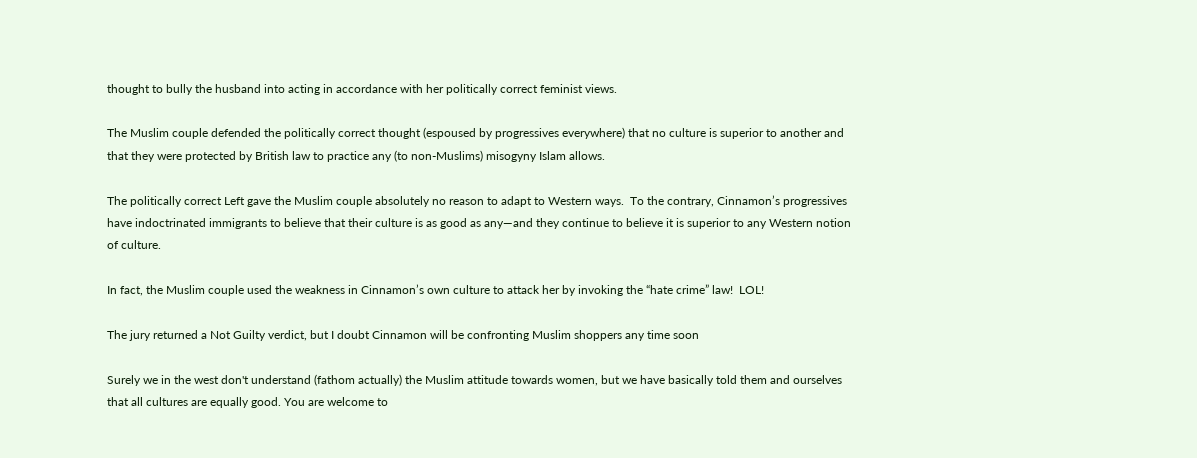thought to bully the husband into acting in accordance with her politically correct feminist views.

The Muslim couple defended the politically correct thought (espoused by progressives everywhere) that no culture is superior to another and that they were protected by British law to practice any (to non-Muslims) misogyny Islam allows.

The politically correct Left gave the Muslim couple absolutely no reason to adapt to Western ways.  To the contrary, Cinnamon’s progressives have indoctrinated immigrants to believe that their culture is as good as any—and they continue to believe it is superior to any Western notion of culture.

In fact, the Muslim couple used the weakness in Cinnamon’s own culture to attack her by invoking the “hate crime” law!  LOL!

The jury returned a Not Guilty verdict, but I doubt Cinnamon will be confronting Muslim shoppers any time soon

Surely we in the west don't understand (fathom actually) the Muslim attitude towards women, but we have basically told them and ourselves that all cultures are equally good. You are welcome to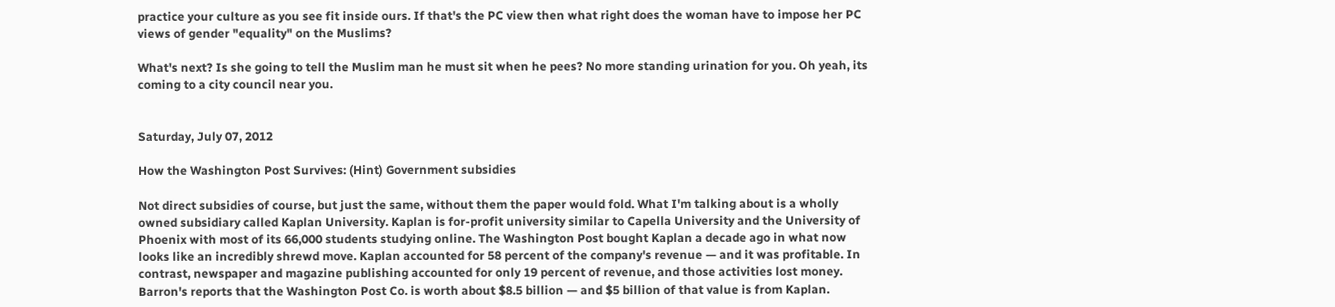practice your culture as you see fit inside ours. If that's the PC view then what right does the woman have to impose her PC views of gender "equality" on the Muslims?

What's next? Is she going to tell the Muslim man he must sit when he pees? No more standing urination for you. Oh yeah, its coming to a city council near you.


Saturday, July 07, 2012

How the Washington Post Survives: (Hint) Government subsidies

Not direct subsidies of course, but just the same, without them the paper would fold. What I'm talking about is a wholly owned subsidiary called Kaplan University. Kaplan is for-profit university similar to Capella University and the University of Phoenix with most of its 66,000 students studying online. The Washington Post bought Kaplan a decade ago in what now looks like an incredibly shrewd move. Kaplan accounted for 58 percent of the company's revenue — and it was profitable. In contrast, newspaper and magazine publishing accounted for only 19 percent of revenue, and those activities lost money. Barron's reports that the Washington Post Co. is worth about $8.5 billion — and $5 billion of that value is from Kaplan.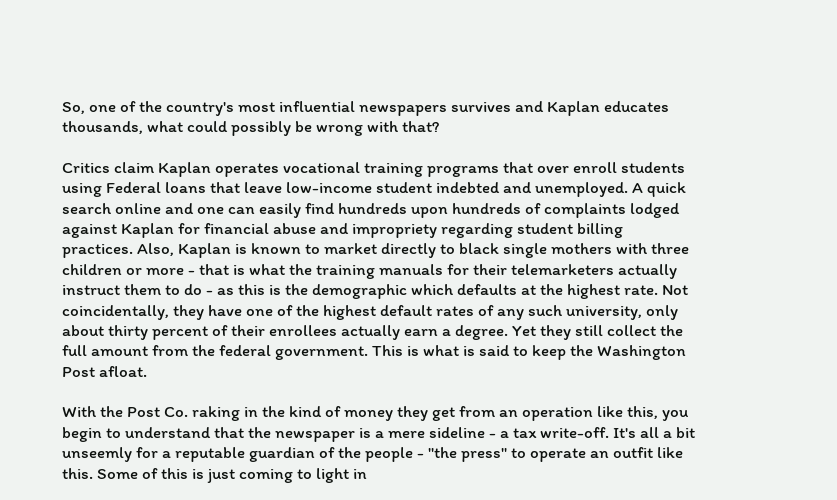So, one of the country's most influential newspapers survives and Kaplan educates thousands, what could possibly be wrong with that?

Critics claim Kaplan operates vocational training programs that over enroll students using Federal loans that leave low-income student indebted and unemployed. A quick search online and one can easily find hundreds upon hundreds of complaints lodged against Kaplan for financial abuse and impropriety regarding student billing practices. Also, Kaplan is known to market directly to black single mothers with three children or more - that is what the training manuals for their telemarketers actually instruct them to do - as this is the demographic which defaults at the highest rate. Not coincidentally, they have one of the highest default rates of any such university, only about thirty percent of their enrollees actually earn a degree. Yet they still collect the full amount from the federal government. This is what is said to keep the Washington Post afloat.

With the Post Co. raking in the kind of money they get from an operation like this, you begin to understand that the newspaper is a mere sideline - a tax write-off. It's all a bit unseemly for a reputable guardian of the people - "the press" to operate an outfit like this. Some of this is just coming to light in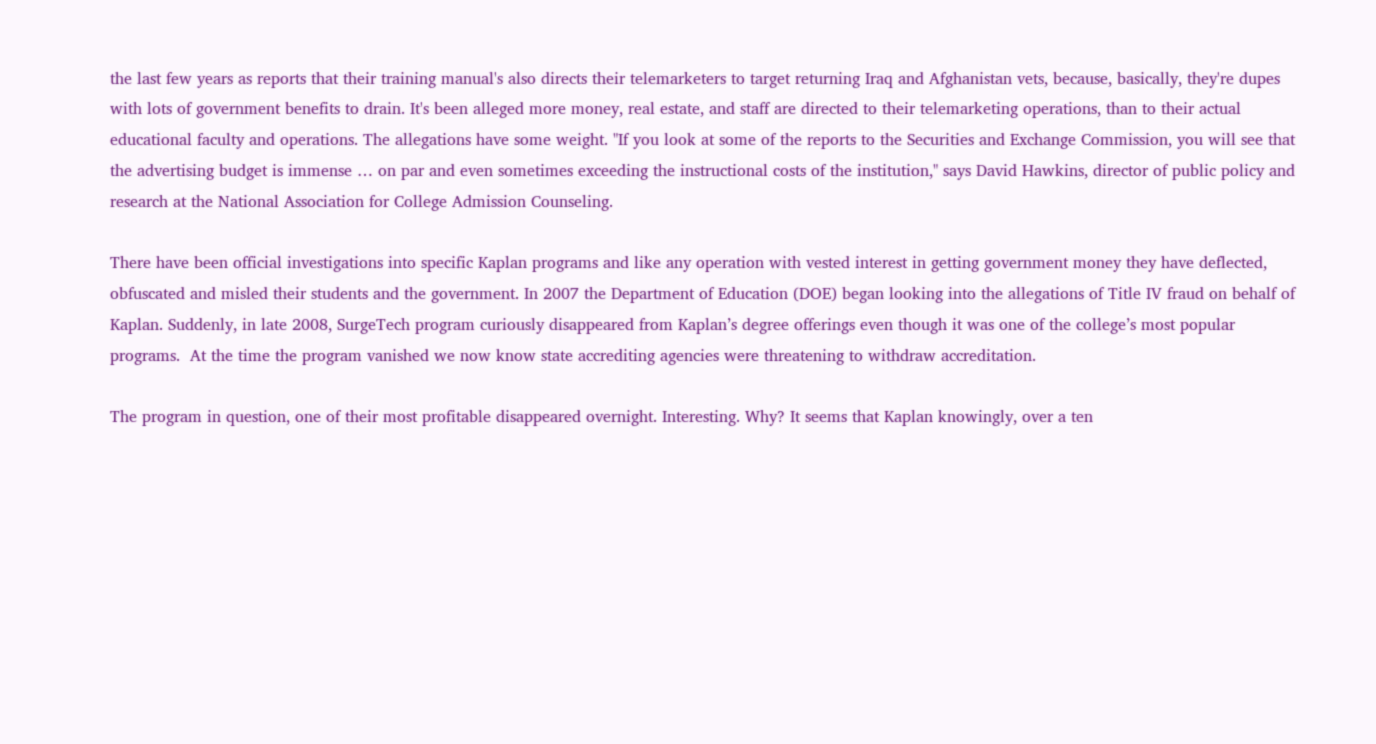the last few years as reports that their training manual's also directs their telemarketers to target returning Iraq and Afghanistan vets, because, basically, they're dupes with lots of government benefits to drain. It's been alleged more money, real estate, and staff are directed to their telemarketing operations, than to their actual educational faculty and operations. The allegations have some weight. "If you look at some of the reports to the Securities and Exchange Commission, you will see that the advertising budget is immense … on par and even sometimes exceeding the instructional costs of the institution," says David Hawkins, director of public policy and research at the National Association for College Admission Counseling.

There have been official investigations into specific Kaplan programs and like any operation with vested interest in getting government money they have deflected, obfuscated and misled their students and the government. In 2007 the Department of Education (DOE) began looking into the allegations of Title IV fraud on behalf of Kaplan. Suddenly, in late 2008, SurgeTech program curiously disappeared from Kaplan’s degree offerings even though it was one of the college’s most popular programs.  At the time the program vanished we now know state accrediting agencies were threatening to withdraw accreditation.

The program in question, one of their most profitable disappeared overnight. Interesting. Why? It seems that Kaplan knowingly, over a ten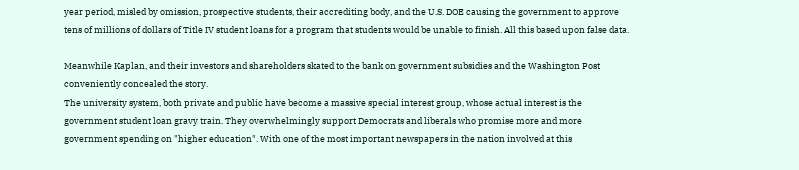year period, misled by omission, prospective students, their accrediting body, and the U.S. DOE causing the government to approve tens of millions of dollars of Title IV student loans for a program that students would be unable to finish. All this based upon false data.

Meanwhile Kaplan, and their investors and shareholders skated to the bank on government subsidies and the Washington Post conveniently concealed the story.
The university system, both private and public have become a massive special interest group, whose actual interest is the government student loan gravy train. They overwhelmingly support Democrats and liberals who promise more and more government spending on "higher education". With one of the most important newspapers in the nation involved at this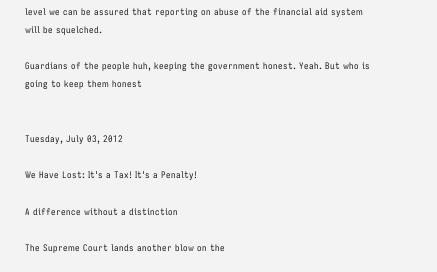level we can be assured that reporting on abuse of the financial aid system will be squelched.

Guardians of the people huh, keeping the government honest. Yeah. But who is going to keep them honest


Tuesday, July 03, 2012

We Have Lost: It's a Tax! It's a Penalty!

A difference without a distinction

The Supreme Court lands another blow on the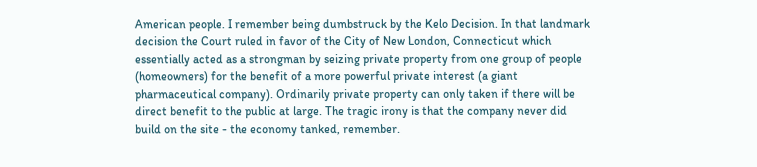American people. I remember being dumbstruck by the Kelo Decision. In that landmark decision the Court ruled in favor of the City of New London, Connecticut which essentially acted as a strongman by seizing private property from one group of people (homeowners) for the benefit of a more powerful private interest (a giant pharmaceutical company). Ordinarily private property can only taken if there will be direct benefit to the public at large. The tragic irony is that the company never did build on the site - the economy tanked, remember.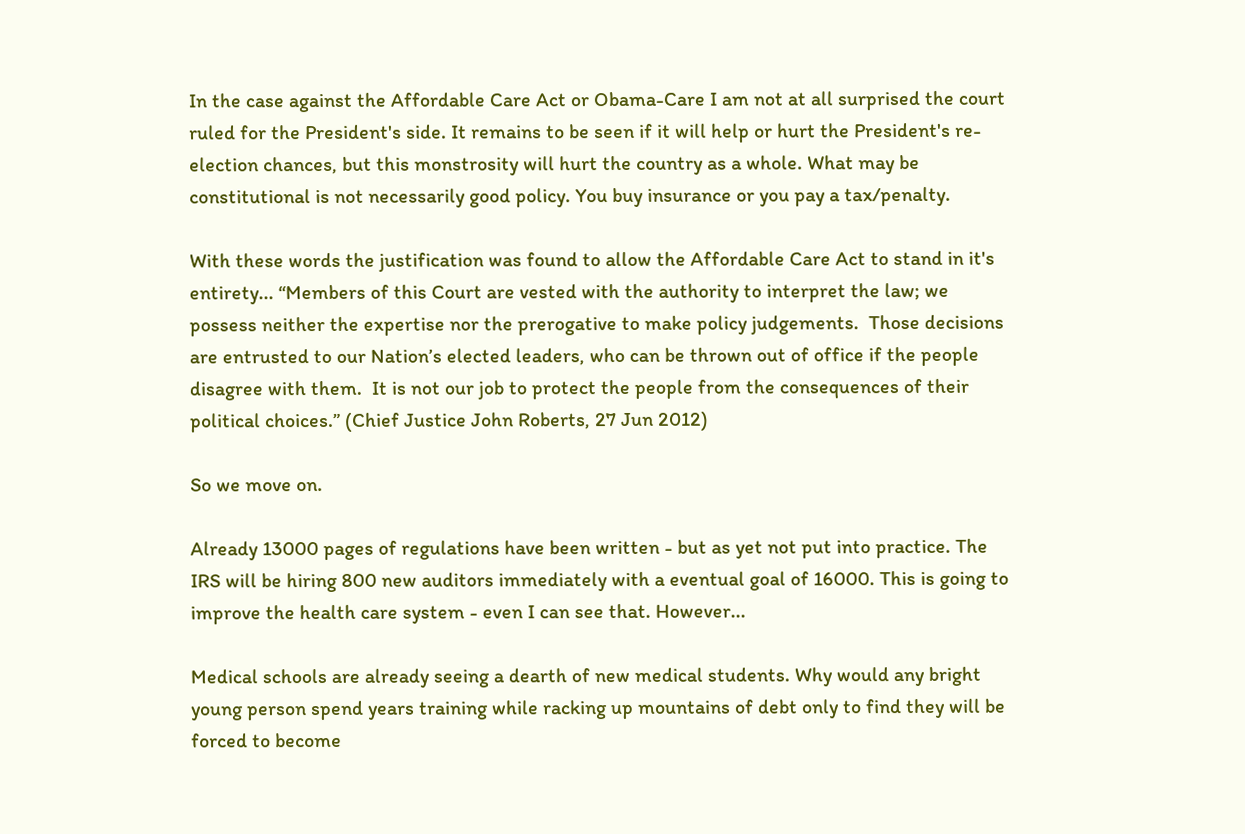In the case against the Affordable Care Act or Obama-Care I am not at all surprised the court ruled for the President's side. It remains to be seen if it will help or hurt the President's re-election chances, but this monstrosity will hurt the country as a whole. What may be constitutional is not necessarily good policy. You buy insurance or you pay a tax/penalty.

With these words the justification was found to allow the Affordable Care Act to stand in it's entirety... “Members of this Court are vested with the authority to interpret the law; we possess neither the expertise nor the prerogative to make policy judgements.  Those decisions are entrusted to our Nation’s elected leaders, who can be thrown out of office if the people disagree with them.  It is not our job to protect the people from the consequences of their political choices.” (Chief Justice John Roberts, 27 Jun 2012)

So we move on.

Already 13000 pages of regulations have been written - but as yet not put into practice. The IRS will be hiring 800 new auditors immediately with a eventual goal of 16000. This is going to improve the health care system - even I can see that. However...

Medical schools are already seeing a dearth of new medical students. Why would any bright young person spend years training while racking up mountains of debt only to find they will be forced to become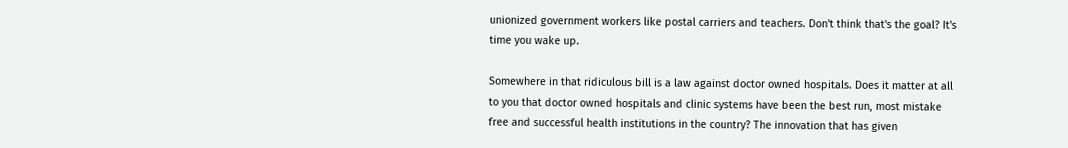unionized government workers like postal carriers and teachers. Don't think that's the goal? It's time you wake up.

Somewhere in that ridiculous bill is a law against doctor owned hospitals. Does it matter at all to you that doctor owned hospitals and clinic systems have been the best run, most mistake free and successful health institutions in the country? The innovation that has given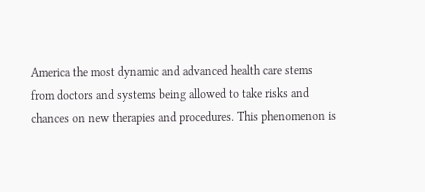America the most dynamic and advanced health care stems from doctors and systems being allowed to take risks and chances on new therapies and procedures. This phenomenon is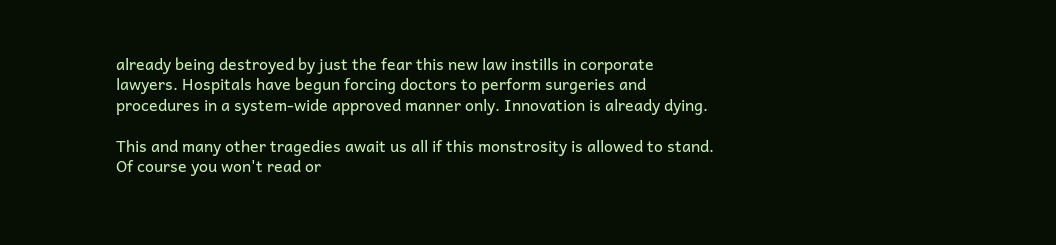already being destroyed by just the fear this new law instills in corporate lawyers. Hospitals have begun forcing doctors to perform surgeries and procedures in a system-wide approved manner only. Innovation is already dying.

This and many other tragedies await us all if this monstrosity is allowed to stand. Of course you won't read or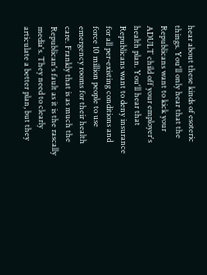hear about these kinds of esoteric things. You'll only hear that the Republicans want to kick your ADULT child off your employer's health plan. You'll hear that Republicans want to deny insurance for all per-existing conditions and force 10 million people to use emergency rooms for their health care. Frankly that is as much the Republican's fault as it is the rascally media's. They need to clearly articulate a better plan, but they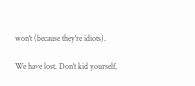won't (because they're idiots).

We have lost. Don't kid yourself,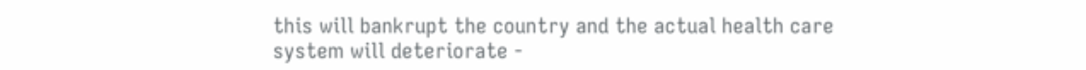this will bankrupt the country and the actual health care system will deteriorate -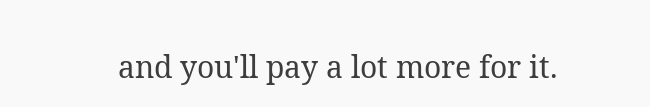and you'll pay a lot more for it.